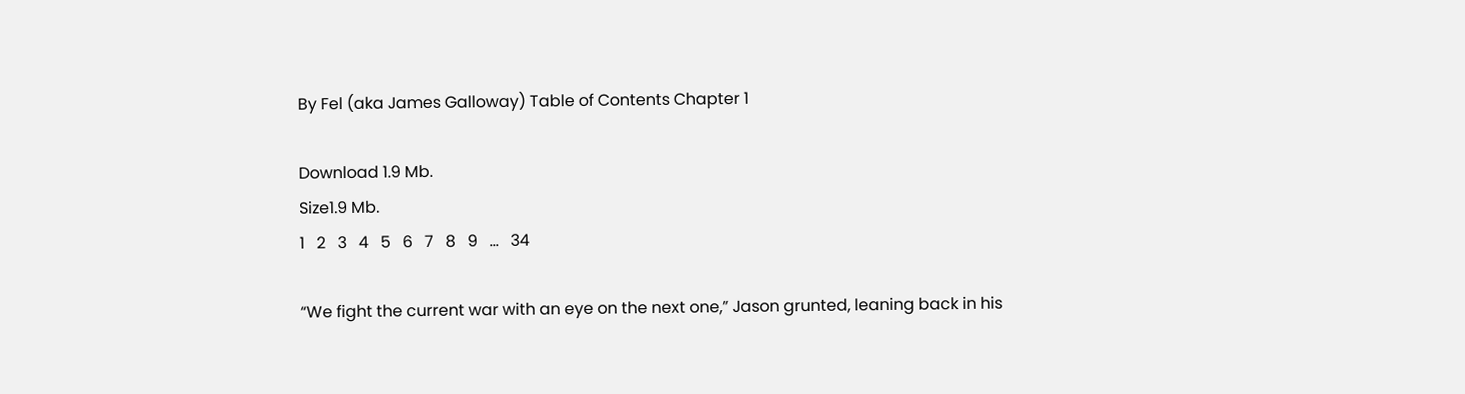By Fel (aka James Galloway) Table of Contents Chapter 1

Download 1.9 Mb.
Size1.9 Mb.
1   2   3   4   5   6   7   8   9   ...   34

“We fight the current war with an eye on the next one,” Jason grunted, leaning back in his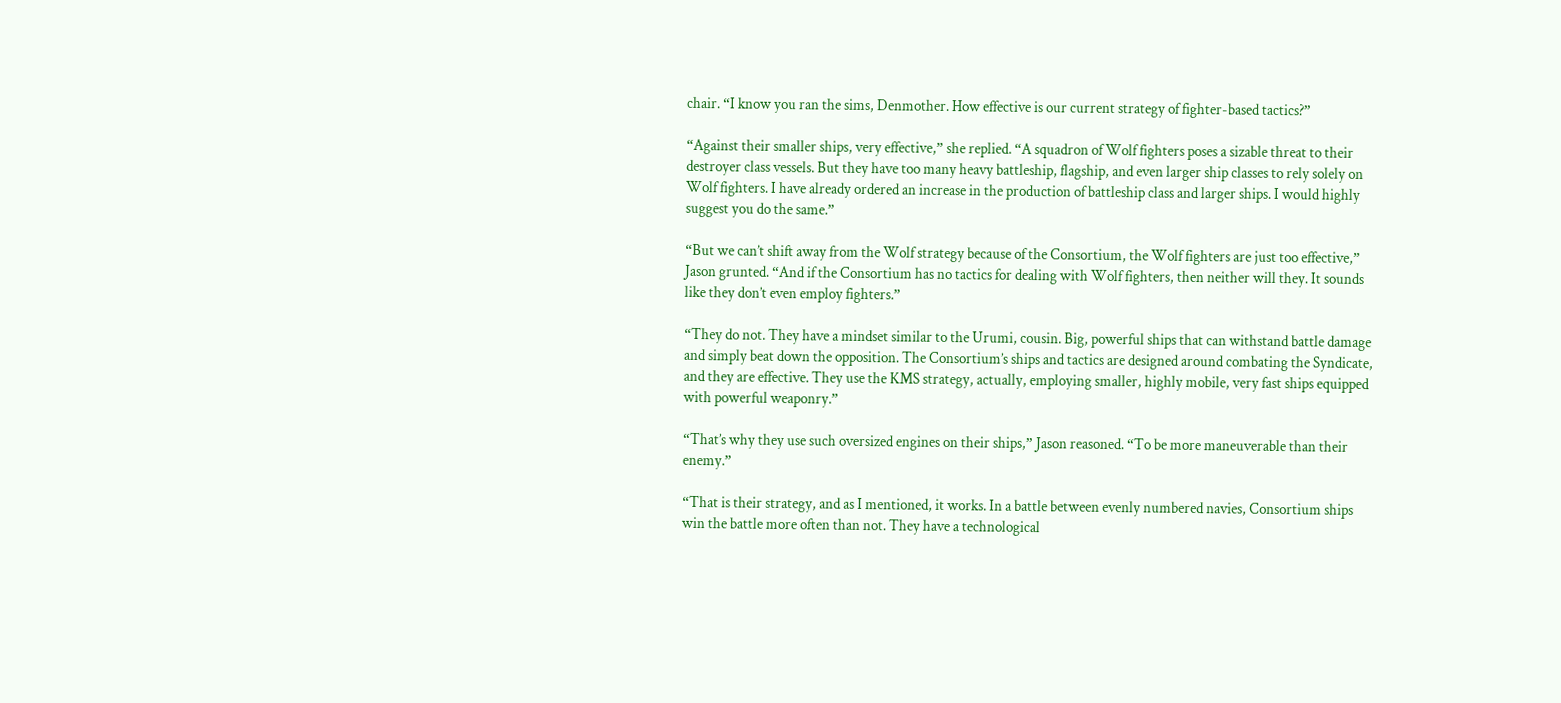chair. “I know you ran the sims, Denmother. How effective is our current strategy of fighter-based tactics?”

“Against their smaller ships, very effective,” she replied. “A squadron of Wolf fighters poses a sizable threat to their destroyer class vessels. But they have too many heavy battleship, flagship, and even larger ship classes to rely solely on Wolf fighters. I have already ordered an increase in the production of battleship class and larger ships. I would highly suggest you do the same.”

“But we can’t shift away from the Wolf strategy because of the Consortium, the Wolf fighters are just too effective,” Jason grunted. “And if the Consortium has no tactics for dealing with Wolf fighters, then neither will they. It sounds like they don’t even employ fighters.”

“They do not. They have a mindset similar to the Urumi, cousin. Big, powerful ships that can withstand battle damage and simply beat down the opposition. The Consortium’s ships and tactics are designed around combating the Syndicate, and they are effective. They use the KMS strategy, actually, employing smaller, highly mobile, very fast ships equipped with powerful weaponry.”

“That’s why they use such oversized engines on their ships,” Jason reasoned. “To be more maneuverable than their enemy.”

“That is their strategy, and as I mentioned, it works. In a battle between evenly numbered navies, Consortium ships win the battle more often than not. They have a technological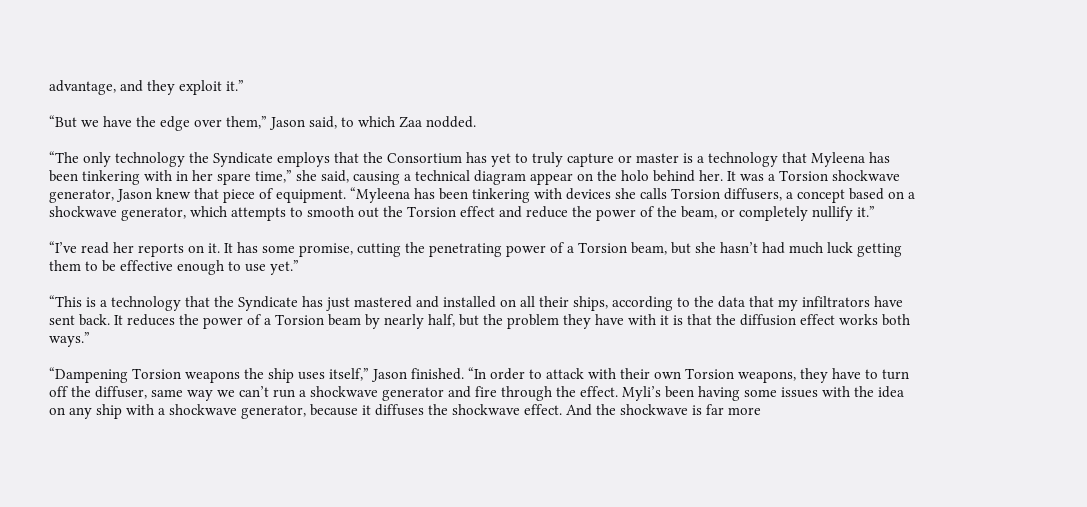advantage, and they exploit it.”

“But we have the edge over them,” Jason said, to which Zaa nodded.

“The only technology the Syndicate employs that the Consortium has yet to truly capture or master is a technology that Myleena has been tinkering with in her spare time,” she said, causing a technical diagram appear on the holo behind her. It was a Torsion shockwave generator, Jason knew that piece of equipment. “Myleena has been tinkering with devices she calls Torsion diffusers, a concept based on a shockwave generator, which attempts to smooth out the Torsion effect and reduce the power of the beam, or completely nullify it.”

“I’ve read her reports on it. It has some promise, cutting the penetrating power of a Torsion beam, but she hasn’t had much luck getting them to be effective enough to use yet.”

“This is a technology that the Syndicate has just mastered and installed on all their ships, according to the data that my infiltrators have sent back. It reduces the power of a Torsion beam by nearly half, but the problem they have with it is that the diffusion effect works both ways.”

“Dampening Torsion weapons the ship uses itself,” Jason finished. “In order to attack with their own Torsion weapons, they have to turn off the diffuser, same way we can’t run a shockwave generator and fire through the effect. Myli’s been having some issues with the idea on any ship with a shockwave generator, because it diffuses the shockwave effect. And the shockwave is far more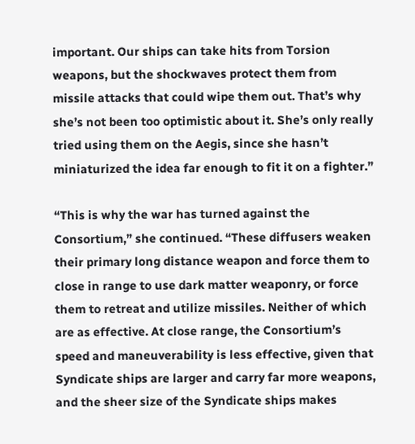important. Our ships can take hits from Torsion weapons, but the shockwaves protect them from missile attacks that could wipe them out. That’s why she’s not been too optimistic about it. She’s only really tried using them on the Aegis, since she hasn’t miniaturized the idea far enough to fit it on a fighter.”

“This is why the war has turned against the Consortium,” she continued. “These diffusers weaken their primary long distance weapon and force them to close in range to use dark matter weaponry, or force them to retreat and utilize missiles. Neither of which are as effective. At close range, the Consortium’s speed and maneuverability is less effective, given that Syndicate ships are larger and carry far more weapons, and the sheer size of the Syndicate ships makes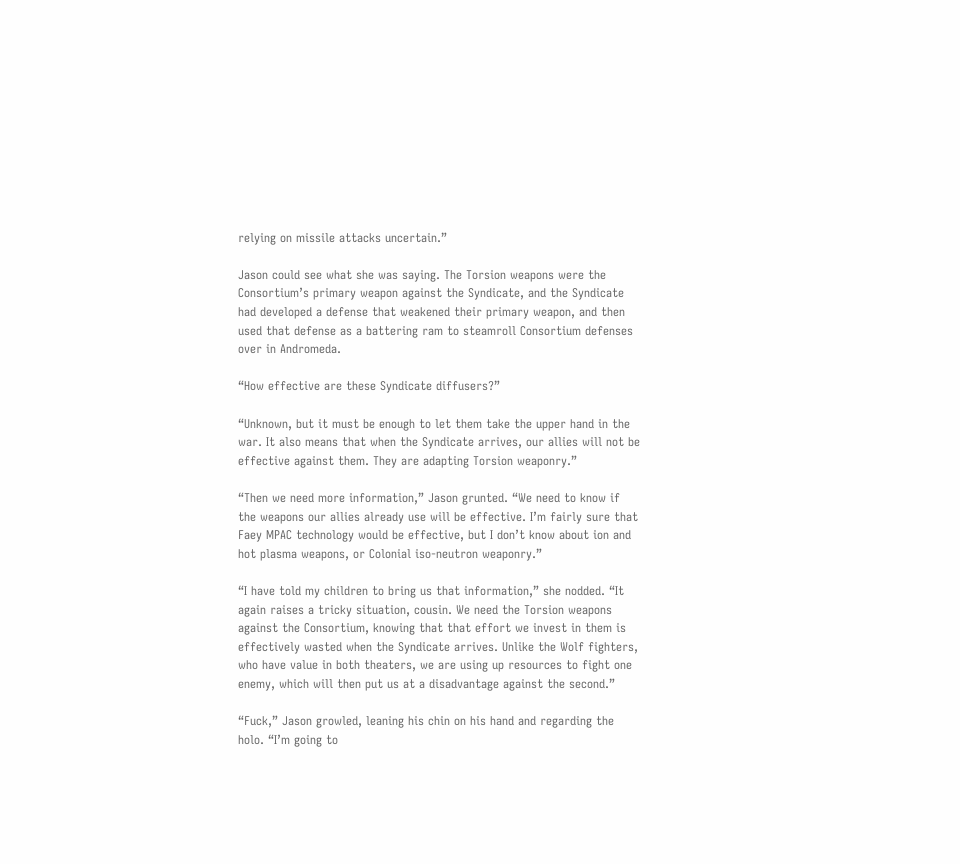relying on missile attacks uncertain.”

Jason could see what she was saying. The Torsion weapons were the Consortium’s primary weapon against the Syndicate, and the Syndicate had developed a defense that weakened their primary weapon, and then used that defense as a battering ram to steamroll Consortium defenses over in Andromeda.

“How effective are these Syndicate diffusers?”

“Unknown, but it must be enough to let them take the upper hand in the war. It also means that when the Syndicate arrives, our allies will not be effective against them. They are adapting Torsion weaponry.”

“Then we need more information,” Jason grunted. “We need to know if the weapons our allies already use will be effective. I’m fairly sure that Faey MPAC technology would be effective, but I don’t know about ion and hot plasma weapons, or Colonial iso-neutron weaponry.”

“I have told my children to bring us that information,” she nodded. “It again raises a tricky situation, cousin. We need the Torsion weapons against the Consortium, knowing that that effort we invest in them is effectively wasted when the Syndicate arrives. Unlike the Wolf fighters, who have value in both theaters, we are using up resources to fight one enemy, which will then put us at a disadvantage against the second.”

“Fuck,” Jason growled, leaning his chin on his hand and regarding the holo. “I’m going to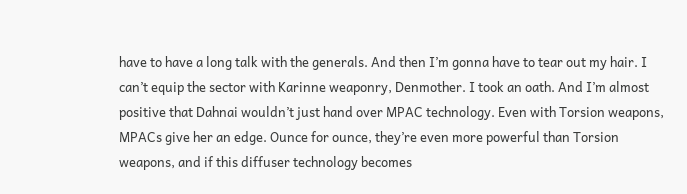have to have a long talk with the generals. And then I’m gonna have to tear out my hair. I can’t equip the sector with Karinne weaponry, Denmother. I took an oath. And I’m almost positive that Dahnai wouldn’t just hand over MPAC technology. Even with Torsion weapons, MPACs give her an edge. Ounce for ounce, they’re even more powerful than Torsion weapons, and if this diffuser technology becomes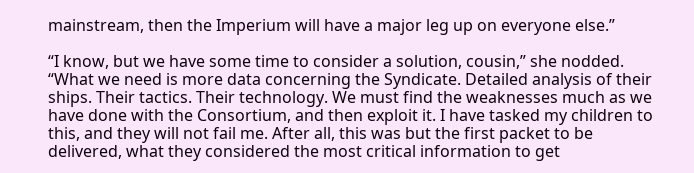mainstream, then the Imperium will have a major leg up on everyone else.”

“I know, but we have some time to consider a solution, cousin,” she nodded. “What we need is more data concerning the Syndicate. Detailed analysis of their ships. Their tactics. Their technology. We must find the weaknesses much as we have done with the Consortium, and then exploit it. I have tasked my children to this, and they will not fail me. After all, this was but the first packet to be delivered, what they considered the most critical information to get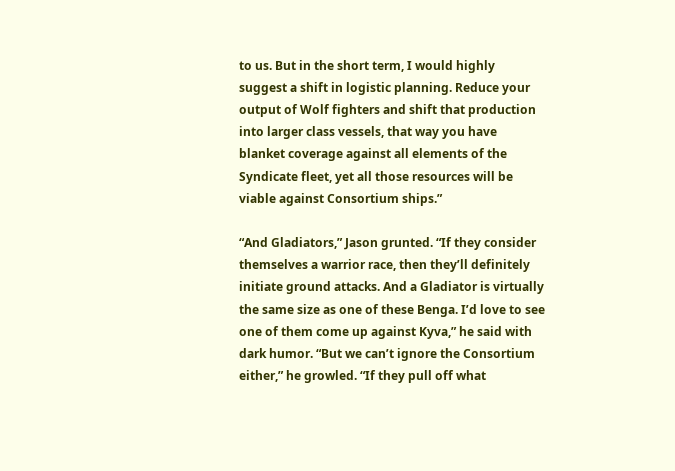to us. But in the short term, I would highly suggest a shift in logistic planning. Reduce your output of Wolf fighters and shift that production into larger class vessels, that way you have blanket coverage against all elements of the Syndicate fleet, yet all those resources will be viable against Consortium ships.”

“And Gladiators,” Jason grunted. “If they consider themselves a warrior race, then they’ll definitely initiate ground attacks. And a Gladiator is virtually the same size as one of these Benga. I’d love to see one of them come up against Kyva,” he said with dark humor. “But we can’t ignore the Consortium either,” he growled. “If they pull off what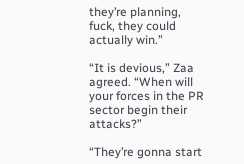they’re planning, fuck, they could actually win.”

“It is devious,” Zaa agreed. “When will your forces in the PR sector begin their attacks?”

“They’re gonna start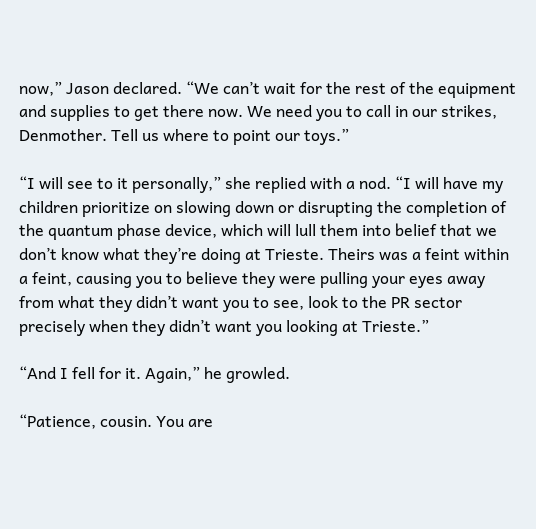now,” Jason declared. “We can’t wait for the rest of the equipment and supplies to get there now. We need you to call in our strikes, Denmother. Tell us where to point our toys.”

“I will see to it personally,” she replied with a nod. “I will have my children prioritize on slowing down or disrupting the completion of the quantum phase device, which will lull them into belief that we don’t know what they’re doing at Trieste. Theirs was a feint within a feint, causing you to believe they were pulling your eyes away from what they didn’t want you to see, look to the PR sector precisely when they didn’t want you looking at Trieste.”

“And I fell for it. Again,” he growled.

“Patience, cousin. You are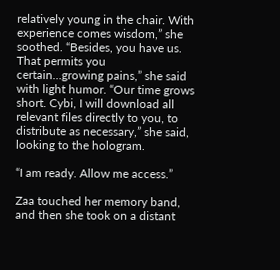relatively young in the chair. With experience comes wisdom,” she soothed. “Besides, you have us. That permits you certain…growing pains,” she said with light humor. “Our time grows short. Cybi, I will download all relevant files directly to you, to distribute as necessary,” she said, looking to the hologram.

“I am ready. Allow me access.”

Zaa touched her memory band, and then she took on a distant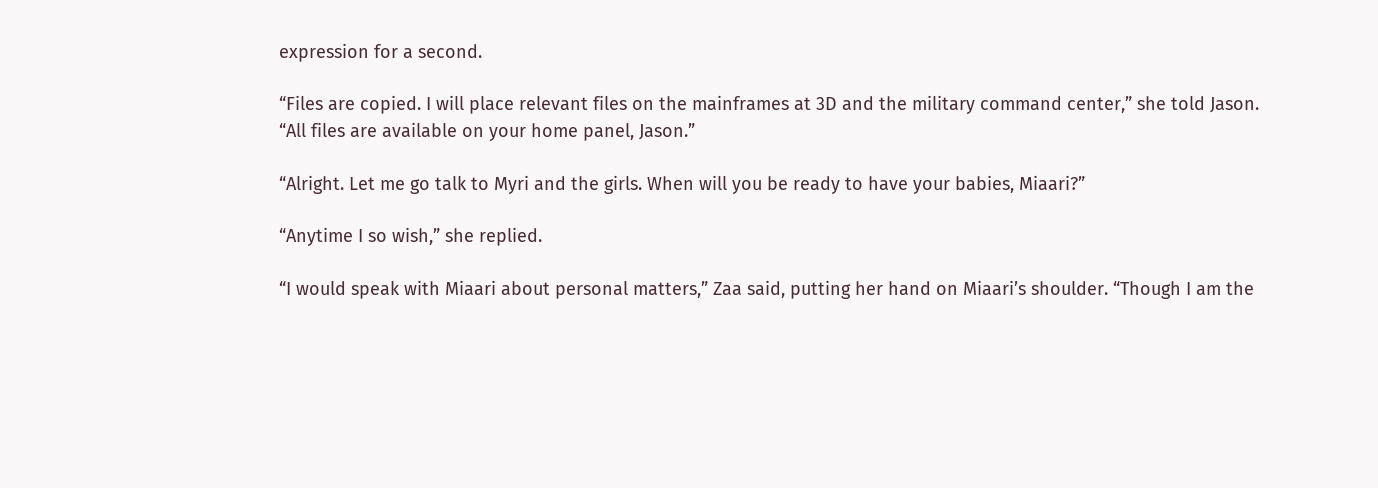expression for a second.

“Files are copied. I will place relevant files on the mainframes at 3D and the military command center,” she told Jason. “All files are available on your home panel, Jason.”

“Alright. Let me go talk to Myri and the girls. When will you be ready to have your babies, Miaari?”

“Anytime I so wish,” she replied.

“I would speak with Miaari about personal matters,” Zaa said, putting her hand on Miaari’s shoulder. “Though I am the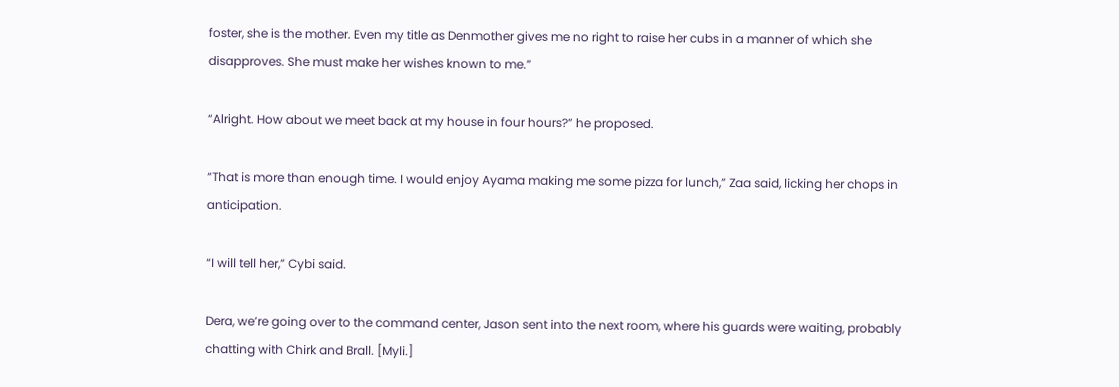foster, she is the mother. Even my title as Denmother gives me no right to raise her cubs in a manner of which she disapproves. She must make her wishes known to me.”

“Alright. How about we meet back at my house in four hours?” he proposed.

“That is more than enough time. I would enjoy Ayama making me some pizza for lunch,” Zaa said, licking her chops in anticipation.

“I will tell her,” Cybi said.

Dera, we’re going over to the command center, Jason sent into the next room, where his guards were waiting, probably chatting with Chirk and Brall. [Myli.]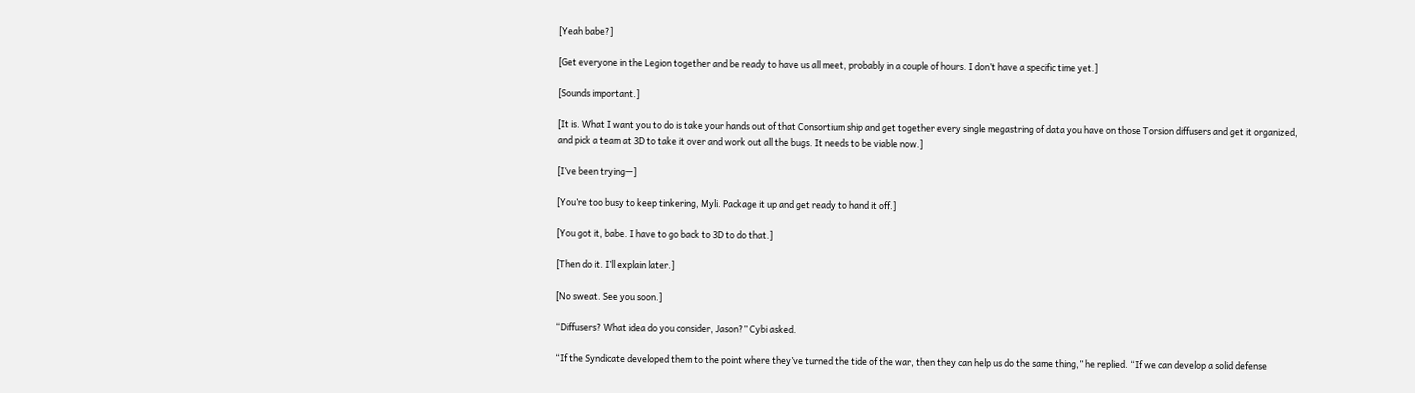[Yeah babe?]

[Get everyone in the Legion together and be ready to have us all meet, probably in a couple of hours. I don’t have a specific time yet.]

[Sounds important.]

[It is. What I want you to do is take your hands out of that Consortium ship and get together every single megastring of data you have on those Torsion diffusers and get it organized, and pick a team at 3D to take it over and work out all the bugs. It needs to be viable now.]

[I’ve been trying—]

[You’re too busy to keep tinkering, Myli. Package it up and get ready to hand it off.]

[You got it, babe. I have to go back to 3D to do that.]

[Then do it. I’ll explain later.]

[No sweat. See you soon.]

“Diffusers? What idea do you consider, Jason?” Cybi asked.

“If the Syndicate developed them to the point where they’ve turned the tide of the war, then they can help us do the same thing,” he replied. “If we can develop a solid defense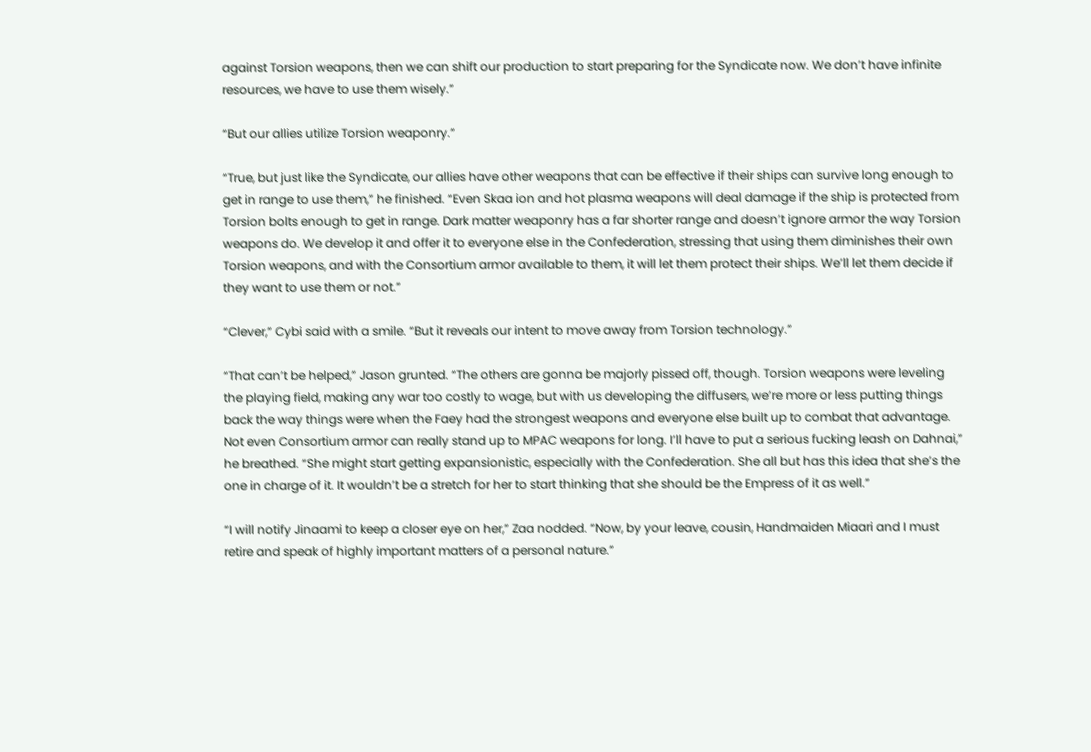against Torsion weapons, then we can shift our production to start preparing for the Syndicate now. We don’t have infinite resources, we have to use them wisely.”

“But our allies utilize Torsion weaponry.”

“True, but just like the Syndicate, our allies have other weapons that can be effective if their ships can survive long enough to get in range to use them,” he finished. “Even Skaa ion and hot plasma weapons will deal damage if the ship is protected from Torsion bolts enough to get in range. Dark matter weaponry has a far shorter range and doesn’t ignore armor the way Torsion weapons do. We develop it and offer it to everyone else in the Confederation, stressing that using them diminishes their own Torsion weapons, and with the Consortium armor available to them, it will let them protect their ships. We’ll let them decide if they want to use them or not.”

“Clever,” Cybi said with a smile. “But it reveals our intent to move away from Torsion technology.”

“That can’t be helped,” Jason grunted. “The others are gonna be majorly pissed off, though. Torsion weapons were leveling the playing field, making any war too costly to wage, but with us developing the diffusers, we’re more or less putting things back the way things were when the Faey had the strongest weapons and everyone else built up to combat that advantage. Not even Consortium armor can really stand up to MPAC weapons for long. I’ll have to put a serious fucking leash on Dahnai,” he breathed. “She might start getting expansionistic, especially with the Confederation. She all but has this idea that she’s the one in charge of it. It wouldn’t be a stretch for her to start thinking that she should be the Empress of it as well.”

“I will notify Jinaami to keep a closer eye on her,” Zaa nodded. “Now, by your leave, cousin, Handmaiden Miaari and I must retire and speak of highly important matters of a personal nature.”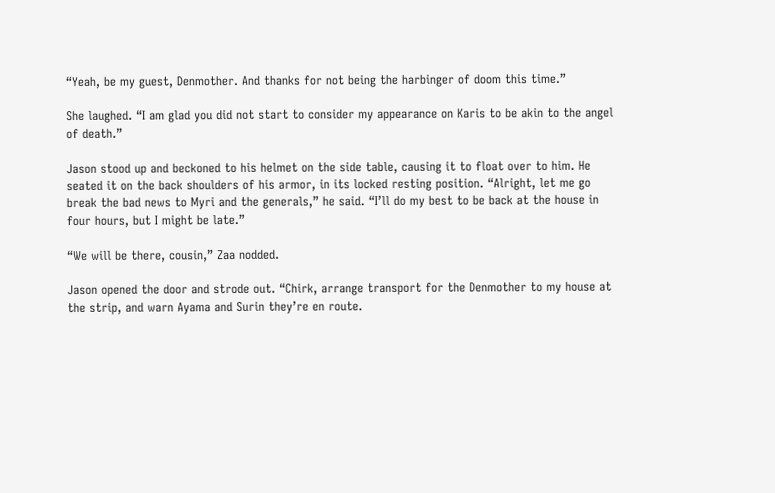“Yeah, be my guest, Denmother. And thanks for not being the harbinger of doom this time.”

She laughed. “I am glad you did not start to consider my appearance on Karis to be akin to the angel of death.”

Jason stood up and beckoned to his helmet on the side table, causing it to float over to him. He seated it on the back shoulders of his armor, in its locked resting position. “Alright, let me go break the bad news to Myri and the generals,” he said. “I’ll do my best to be back at the house in four hours, but I might be late.”

“We will be there, cousin,” Zaa nodded.

Jason opened the door and strode out. “Chirk, arrange transport for the Denmother to my house at the strip, and warn Ayama and Surin they’re en route.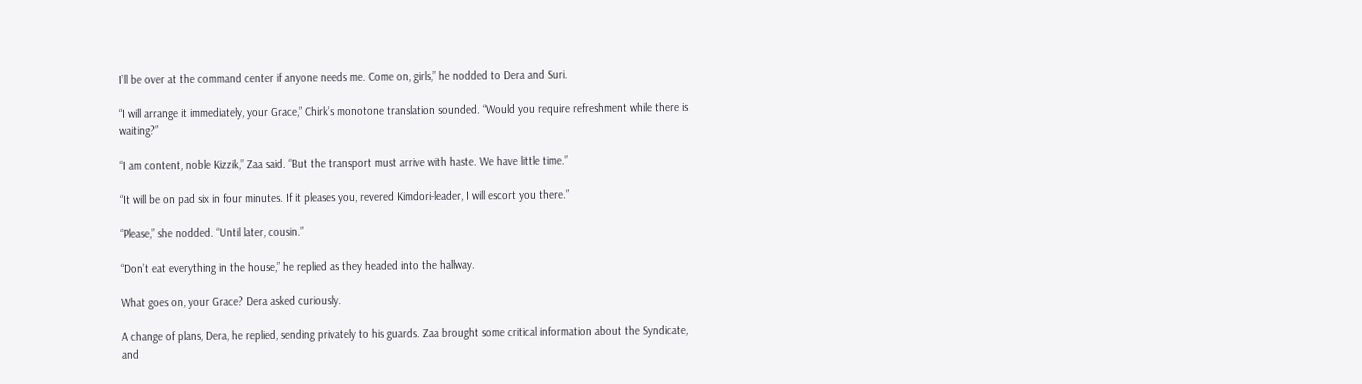I’ll be over at the command center if anyone needs me. Come on, girls,” he nodded to Dera and Suri.

“I will arrange it immediately, your Grace,” Chirk’s monotone translation sounded. “Would you require refreshment while there is waiting?”

“I am content, noble Kizzik,” Zaa said. “But the transport must arrive with haste. We have little time.”

“It will be on pad six in four minutes. If it pleases you, revered Kimdori-leader, I will escort you there.”

“Please,” she nodded. “Until later, cousin.”

“Don’t eat everything in the house,” he replied as they headed into the hallway.

What goes on, your Grace? Dera asked curiously.

A change of plans, Dera, he replied, sending privately to his guards. Zaa brought some critical information about the Syndicate, and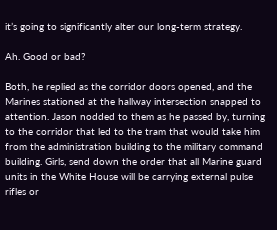it’s going to significantly alter our long-term strategy.

Ah. Good or bad?

Both, he replied as the corridor doors opened, and the Marines stationed at the hallway intersection snapped to attention. Jason nodded to them as he passed by, turning to the corridor that led to the tram that would take him from the administration building to the military command building. Girls, send down the order that all Marine guard units in the White House will be carrying external pulse rifles or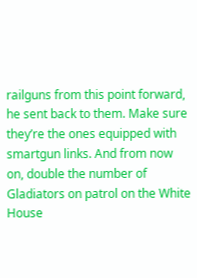railguns from this point forward, he sent back to them. Make sure they’re the ones equipped with smartgun links. And from now on, double the number of Gladiators on patrol on the White House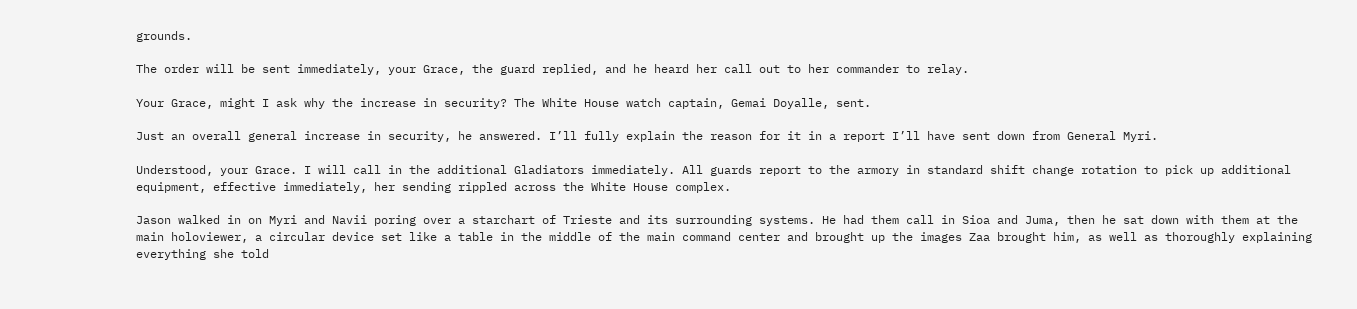grounds.

The order will be sent immediately, your Grace, the guard replied, and he heard her call out to her commander to relay.

Your Grace, might I ask why the increase in security? The White House watch captain, Gemai Doyalle, sent.

Just an overall general increase in security, he answered. I’ll fully explain the reason for it in a report I’ll have sent down from General Myri.

Understood, your Grace. I will call in the additional Gladiators immediately. All guards report to the armory in standard shift change rotation to pick up additional equipment, effective immediately, her sending rippled across the White House complex.

Jason walked in on Myri and Navii poring over a starchart of Trieste and its surrounding systems. He had them call in Sioa and Juma, then he sat down with them at the main holoviewer, a circular device set like a table in the middle of the main command center and brought up the images Zaa brought him, as well as thoroughly explaining everything she told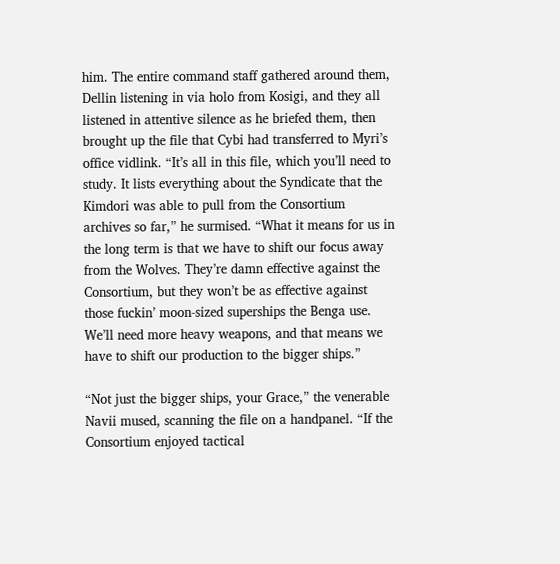him. The entire command staff gathered around them, Dellin listening in via holo from Kosigi, and they all listened in attentive silence as he briefed them, then brought up the file that Cybi had transferred to Myri’s office vidlink. “It’s all in this file, which you’ll need to study. It lists everything about the Syndicate that the Kimdori was able to pull from the Consortium archives so far,” he surmised. “What it means for us in the long term is that we have to shift our focus away from the Wolves. They’re damn effective against the Consortium, but they won’t be as effective against those fuckin’ moon-sized superships the Benga use. We’ll need more heavy weapons, and that means we have to shift our production to the bigger ships.”

“Not just the bigger ships, your Grace,” the venerable Navii mused, scanning the file on a handpanel. “If the Consortium enjoyed tactical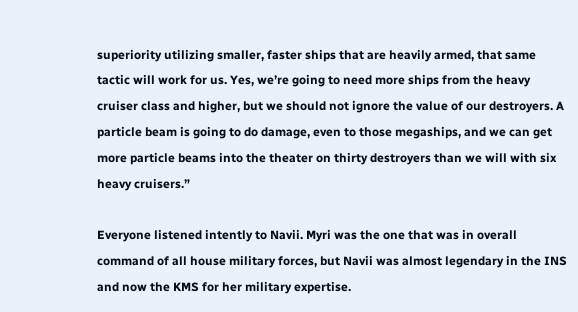superiority utilizing smaller, faster ships that are heavily armed, that same tactic will work for us. Yes, we’re going to need more ships from the heavy cruiser class and higher, but we should not ignore the value of our destroyers. A particle beam is going to do damage, even to those megaships, and we can get more particle beams into the theater on thirty destroyers than we will with six heavy cruisers.”

Everyone listened intently to Navii. Myri was the one that was in overall command of all house military forces, but Navii was almost legendary in the INS and now the KMS for her military expertise.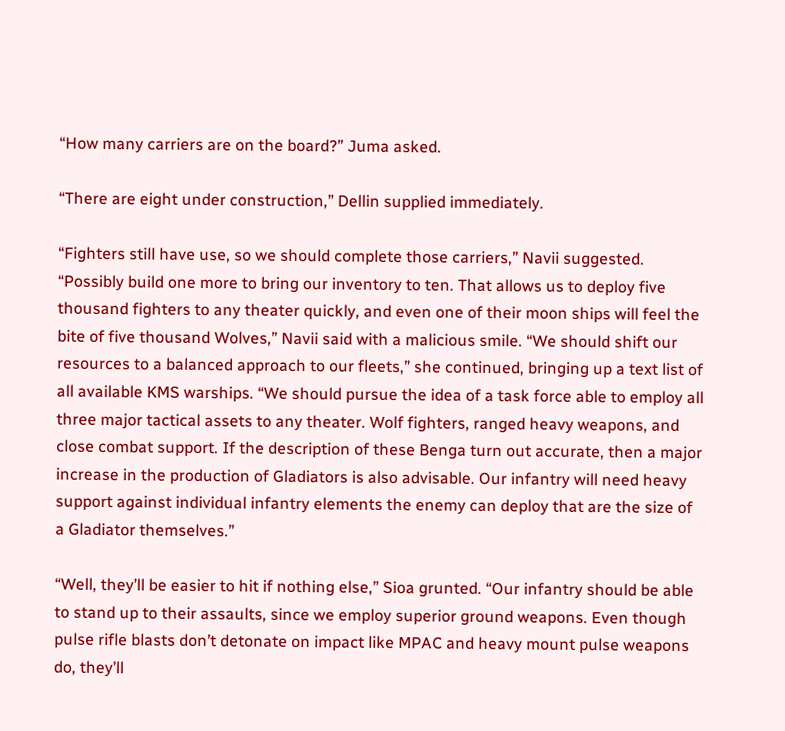“How many carriers are on the board?” Juma asked.

“There are eight under construction,” Dellin supplied immediately.

“Fighters still have use, so we should complete those carriers,” Navii suggested. “Possibly build one more to bring our inventory to ten. That allows us to deploy five thousand fighters to any theater quickly, and even one of their moon ships will feel the bite of five thousand Wolves,” Navii said with a malicious smile. “We should shift our resources to a balanced approach to our fleets,” she continued, bringing up a text list of all available KMS warships. “We should pursue the idea of a task force able to employ all three major tactical assets to any theater. Wolf fighters, ranged heavy weapons, and close combat support. If the description of these Benga turn out accurate, then a major increase in the production of Gladiators is also advisable. Our infantry will need heavy support against individual infantry elements the enemy can deploy that are the size of a Gladiator themselves.”

“Well, they’ll be easier to hit if nothing else,” Sioa grunted. “Our infantry should be able to stand up to their assaults, since we employ superior ground weapons. Even though pulse rifle blasts don’t detonate on impact like MPAC and heavy mount pulse weapons do, they’ll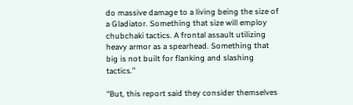do massive damage to a living being the size of a Gladiator. Something that size will employ chubchaki tactics. A frontal assault utilizing heavy armor as a spearhead. Something that big is not built for flanking and slashing tactics.”

“But, this report said they consider themselves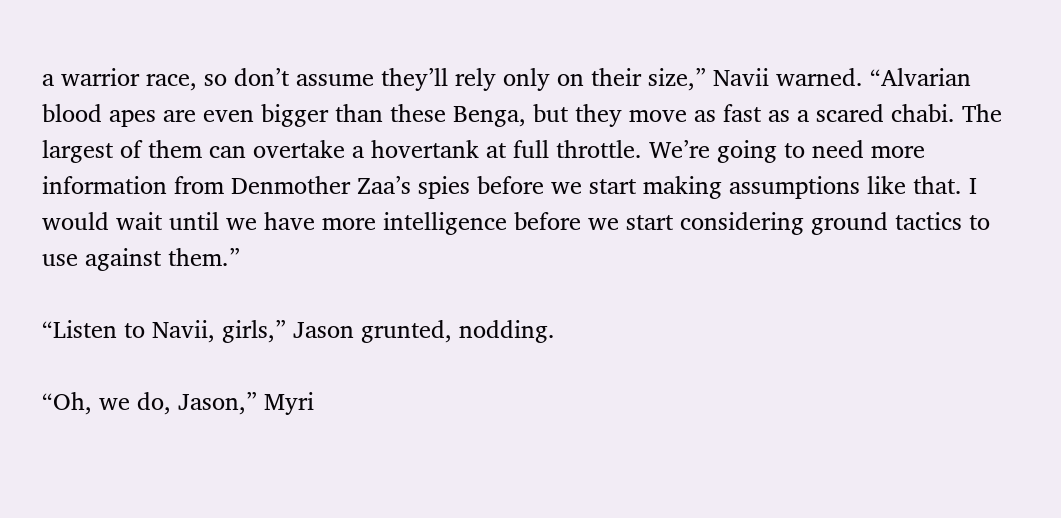a warrior race, so don’t assume they’ll rely only on their size,” Navii warned. “Alvarian blood apes are even bigger than these Benga, but they move as fast as a scared chabi. The largest of them can overtake a hovertank at full throttle. We’re going to need more information from Denmother Zaa’s spies before we start making assumptions like that. I would wait until we have more intelligence before we start considering ground tactics to use against them.”

“Listen to Navii, girls,” Jason grunted, nodding.

“Oh, we do, Jason,” Myri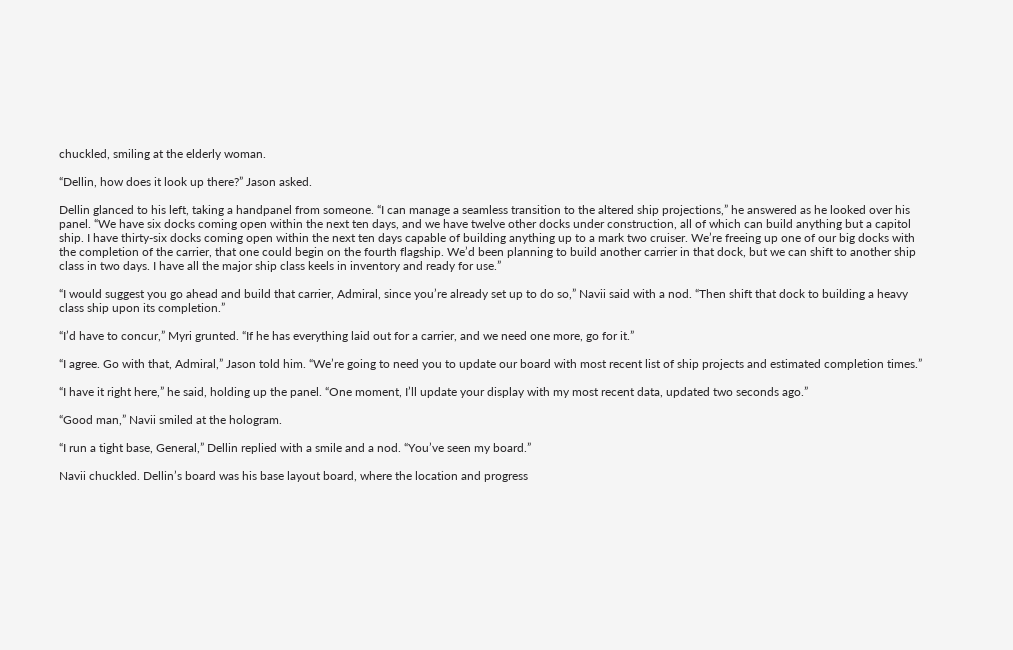chuckled, smiling at the elderly woman.

“Dellin, how does it look up there?” Jason asked.

Dellin glanced to his left, taking a handpanel from someone. “I can manage a seamless transition to the altered ship projections,” he answered as he looked over his panel. “We have six docks coming open within the next ten days, and we have twelve other docks under construction, all of which can build anything but a capitol ship. I have thirty-six docks coming open within the next ten days capable of building anything up to a mark two cruiser. We’re freeing up one of our big docks with the completion of the carrier, that one could begin on the fourth flagship. We’d been planning to build another carrier in that dock, but we can shift to another ship class in two days. I have all the major ship class keels in inventory and ready for use.”

“I would suggest you go ahead and build that carrier, Admiral, since you’re already set up to do so,” Navii said with a nod. “Then shift that dock to building a heavy class ship upon its completion.”

“I’d have to concur,” Myri grunted. “If he has everything laid out for a carrier, and we need one more, go for it.”

“I agree. Go with that, Admiral,” Jason told him. “We’re going to need you to update our board with most recent list of ship projects and estimated completion times.”

“I have it right here,” he said, holding up the panel. “One moment, I’ll update your display with my most recent data, updated two seconds ago.”

“Good man,” Navii smiled at the hologram.

“I run a tight base, General,” Dellin replied with a smile and a nod. “You’ve seen my board.”

Navii chuckled. Dellin’s board was his base layout board, where the location and progress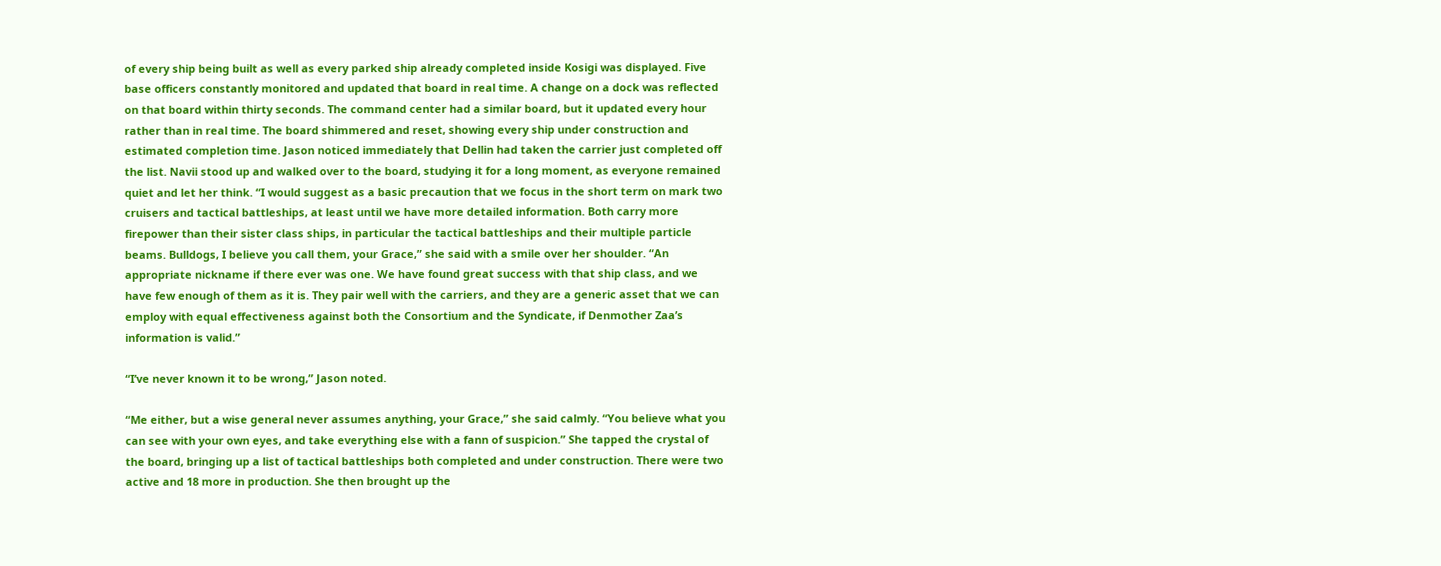of every ship being built as well as every parked ship already completed inside Kosigi was displayed. Five base officers constantly monitored and updated that board in real time. A change on a dock was reflected on that board within thirty seconds. The command center had a similar board, but it updated every hour rather than in real time. The board shimmered and reset, showing every ship under construction and estimated completion time. Jason noticed immediately that Dellin had taken the carrier just completed off the list. Navii stood up and walked over to the board, studying it for a long moment, as everyone remained quiet and let her think. “I would suggest as a basic precaution that we focus in the short term on mark two cruisers and tactical battleships, at least until we have more detailed information. Both carry more firepower than their sister class ships, in particular the tactical battleships and their multiple particle beams. Bulldogs, I believe you call them, your Grace,” she said with a smile over her shoulder. “An appropriate nickname if there ever was one. We have found great success with that ship class, and we have few enough of them as it is. They pair well with the carriers, and they are a generic asset that we can employ with equal effectiveness against both the Consortium and the Syndicate, if Denmother Zaa’s information is valid.”

“I’ve never known it to be wrong,” Jason noted.

“Me either, but a wise general never assumes anything, your Grace,” she said calmly. “You believe what you can see with your own eyes, and take everything else with a fann of suspicion.” She tapped the crystal of the board, bringing up a list of tactical battleships both completed and under construction. There were two active and 18 more in production. She then brought up the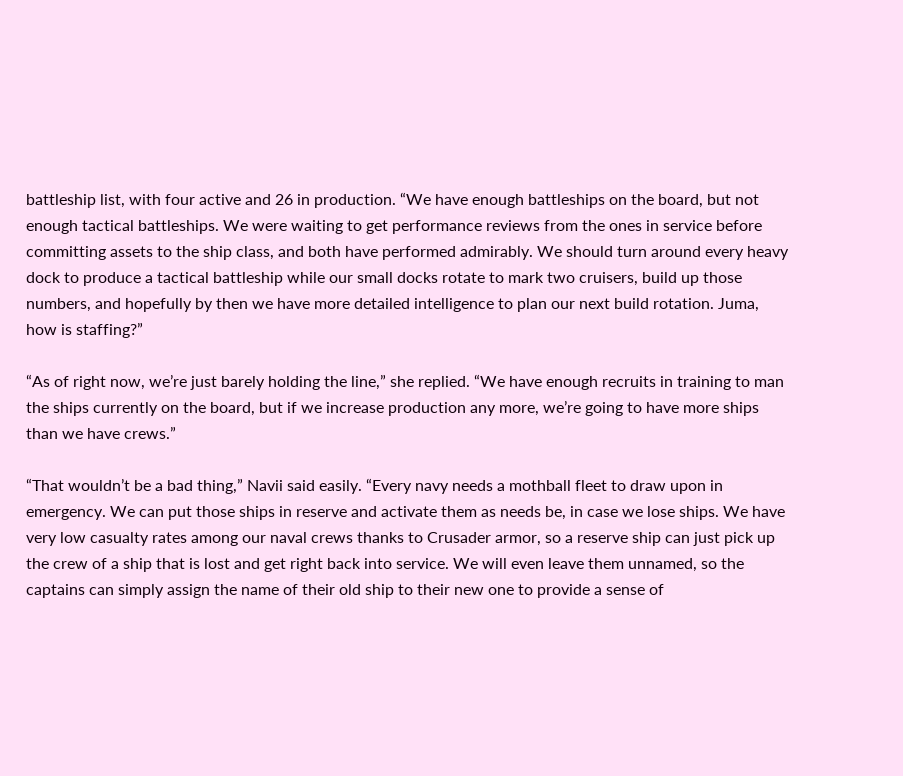battleship list, with four active and 26 in production. “We have enough battleships on the board, but not enough tactical battleships. We were waiting to get performance reviews from the ones in service before committing assets to the ship class, and both have performed admirably. We should turn around every heavy dock to produce a tactical battleship while our small docks rotate to mark two cruisers, build up those numbers, and hopefully by then we have more detailed intelligence to plan our next build rotation. Juma, how is staffing?”

“As of right now, we’re just barely holding the line,” she replied. “We have enough recruits in training to man the ships currently on the board, but if we increase production any more, we’re going to have more ships than we have crews.”

“That wouldn’t be a bad thing,” Navii said easily. “Every navy needs a mothball fleet to draw upon in emergency. We can put those ships in reserve and activate them as needs be, in case we lose ships. We have very low casualty rates among our naval crews thanks to Crusader armor, so a reserve ship can just pick up the crew of a ship that is lost and get right back into service. We will even leave them unnamed, so the captains can simply assign the name of their old ship to their new one to provide a sense of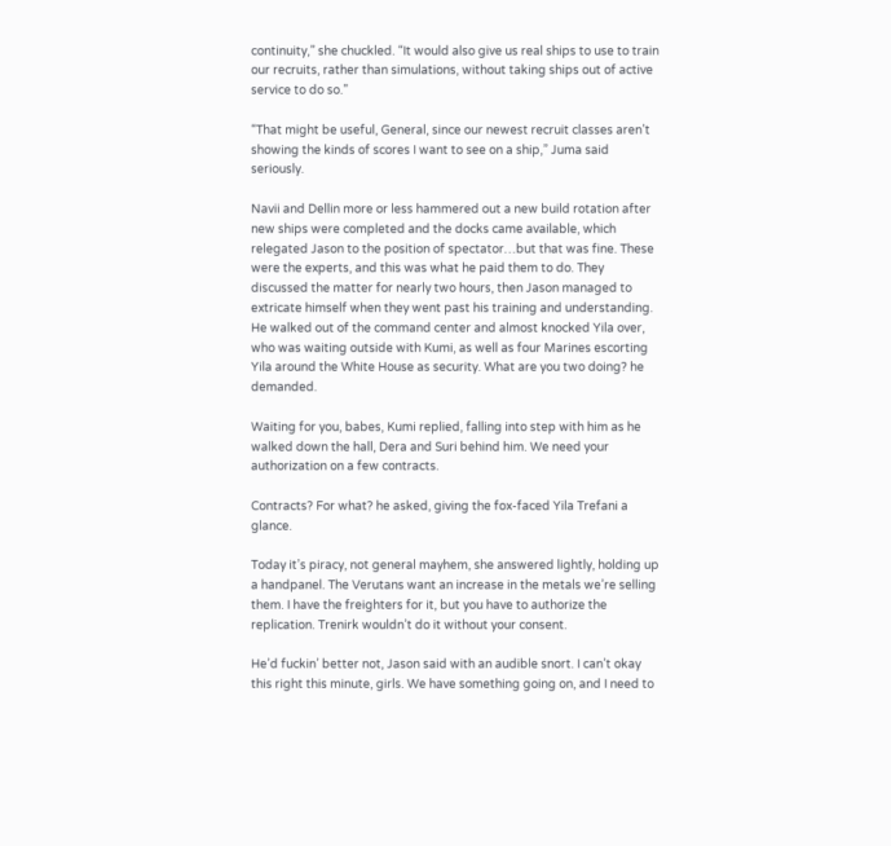continuity,” she chuckled. “It would also give us real ships to use to train our recruits, rather than simulations, without taking ships out of active service to do so.”

“That might be useful, General, since our newest recruit classes aren’t showing the kinds of scores I want to see on a ship,” Juma said seriously.

Navii and Dellin more or less hammered out a new build rotation after new ships were completed and the docks came available, which relegated Jason to the position of spectator…but that was fine. These were the experts, and this was what he paid them to do. They discussed the matter for nearly two hours, then Jason managed to extricate himself when they went past his training and understanding. He walked out of the command center and almost knocked Yila over, who was waiting outside with Kumi, as well as four Marines escorting Yila around the White House as security. What are you two doing? he demanded.

Waiting for you, babes, Kumi replied, falling into step with him as he walked down the hall, Dera and Suri behind him. We need your authorization on a few contracts.

Contracts? For what? he asked, giving the fox-faced Yila Trefani a glance.

Today it’s piracy, not general mayhem, she answered lightly, holding up a handpanel. The Verutans want an increase in the metals we’re selling them. I have the freighters for it, but you have to authorize the replication. Trenirk wouldn’t do it without your consent.

He’d fuckin’ better not, Jason said with an audible snort. I can’t okay this right this minute, girls. We have something going on, and I need to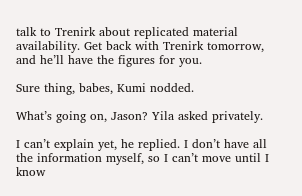talk to Trenirk about replicated material availability. Get back with Trenirk tomorrow, and he’ll have the figures for you.

Sure thing, babes, Kumi nodded.

What’s going on, Jason? Yila asked privately.

I can’t explain yet, he replied. I don’t have all the information myself, so I can’t move until I know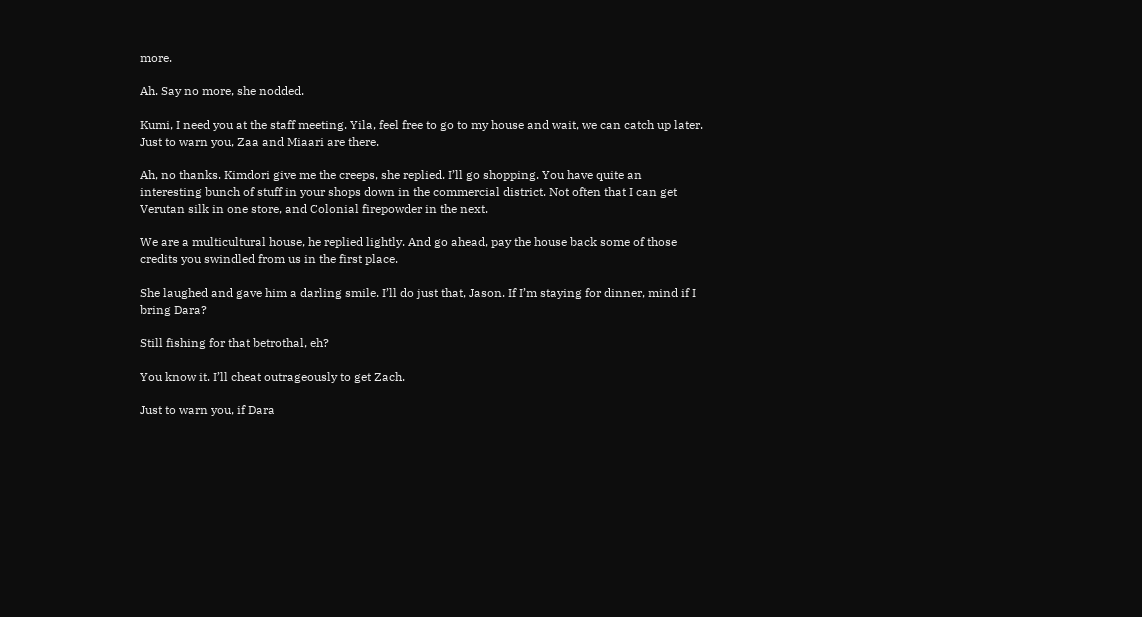more.

Ah. Say no more, she nodded.

Kumi, I need you at the staff meeting. Yila, feel free to go to my house and wait, we can catch up later. Just to warn you, Zaa and Miaari are there.

Ah, no thanks. Kimdori give me the creeps, she replied. I’ll go shopping. You have quite an interesting bunch of stuff in your shops down in the commercial district. Not often that I can get Verutan silk in one store, and Colonial firepowder in the next.

We are a multicultural house, he replied lightly. And go ahead, pay the house back some of those credits you swindled from us in the first place.

She laughed and gave him a darling smile. I’ll do just that, Jason. If I’m staying for dinner, mind if I bring Dara?

Still fishing for that betrothal, eh?

You know it. I’ll cheat outrageously to get Zach.

Just to warn you, if Dara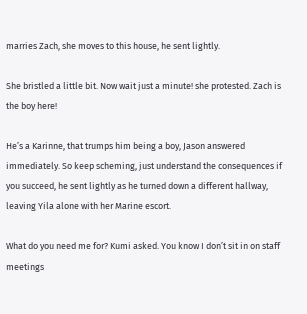marries Zach, she moves to this house, he sent lightly.

She bristled a little bit. Now wait just a minute! she protested. Zach is the boy here!

He’s a Karinne, that trumps him being a boy, Jason answered immediately. So keep scheming, just understand the consequences if you succeed, he sent lightly as he turned down a different hallway, leaving Yila alone with her Marine escort.

What do you need me for? Kumi asked. You know I don’t sit in on staff meetings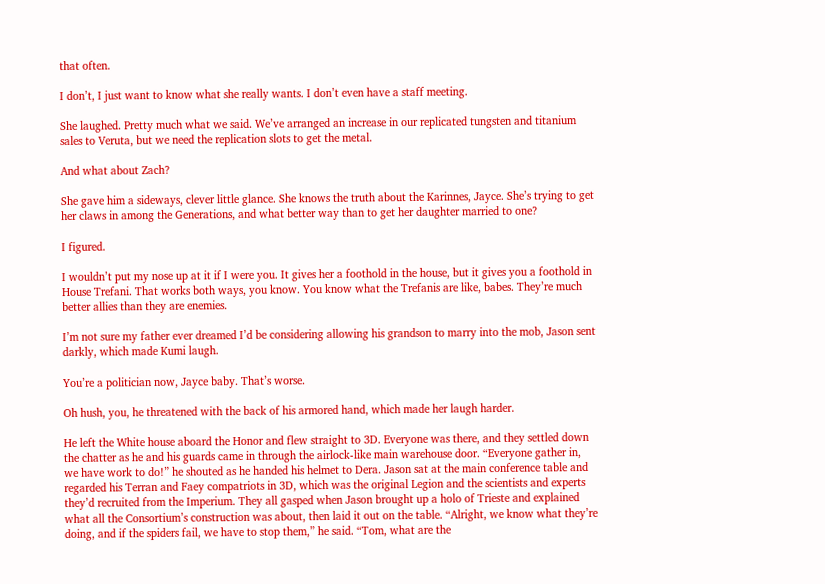that often.

I don’t, I just want to know what she really wants. I don’t even have a staff meeting.

She laughed. Pretty much what we said. We’ve arranged an increase in our replicated tungsten and titanium sales to Veruta, but we need the replication slots to get the metal.

And what about Zach?

She gave him a sideways, clever little glance. She knows the truth about the Karinnes, Jayce. She’s trying to get her claws in among the Generations, and what better way than to get her daughter married to one?

I figured.

I wouldn’t put my nose up at it if I were you. It gives her a foothold in the house, but it gives you a foothold in House Trefani. That works both ways, you know. You know what the Trefanis are like, babes. They’re much better allies than they are enemies.

I’m not sure my father ever dreamed I’d be considering allowing his grandson to marry into the mob, Jason sent darkly, which made Kumi laugh.

You’re a politician now, Jayce baby. That’s worse.

Oh hush, you, he threatened with the back of his armored hand, which made her laugh harder.

He left the White house aboard the Honor and flew straight to 3D. Everyone was there, and they settled down the chatter as he and his guards came in through the airlock-like main warehouse door. “Everyone gather in, we have work to do!” he shouted as he handed his helmet to Dera. Jason sat at the main conference table and regarded his Terran and Faey compatriots in 3D, which was the original Legion and the scientists and experts they’d recruited from the Imperium. They all gasped when Jason brought up a holo of Trieste and explained what all the Consortium’s construction was about, then laid it out on the table. “Alright, we know what they’re doing, and if the spiders fail, we have to stop them,” he said. “Tom, what are the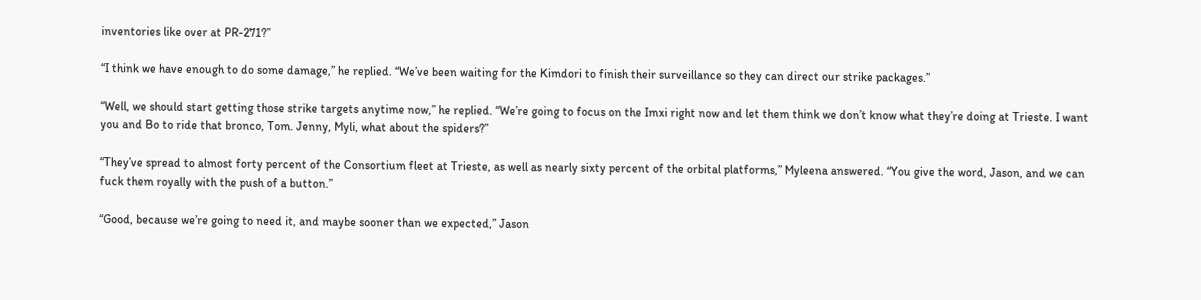inventories like over at PR-271?”

“I think we have enough to do some damage,” he replied. “We’ve been waiting for the Kimdori to finish their surveillance so they can direct our strike packages.”

“Well, we should start getting those strike targets anytime now,” he replied. “We’re going to focus on the Imxi right now and let them think we don’t know what they’re doing at Trieste. I want you and Bo to ride that bronco, Tom. Jenny, Myli, what about the spiders?”

“They’ve spread to almost forty percent of the Consortium fleet at Trieste, as well as nearly sixty percent of the orbital platforms,” Myleena answered. “You give the word, Jason, and we can fuck them royally with the push of a button.”

“Good, because we’re going to need it, and maybe sooner than we expected,” Jason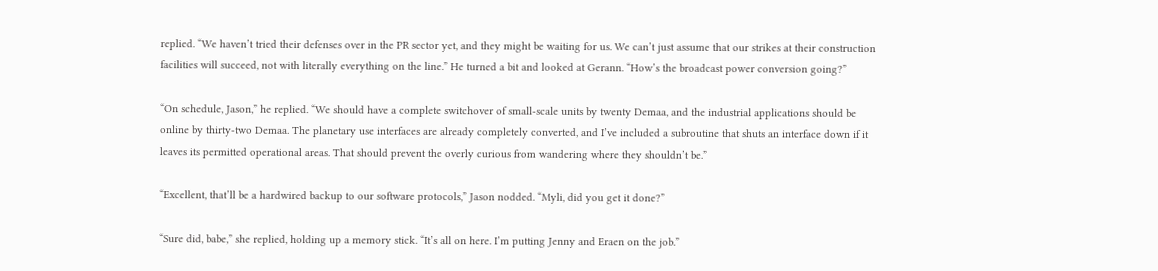replied. “We haven’t tried their defenses over in the PR sector yet, and they might be waiting for us. We can’t just assume that our strikes at their construction facilities will succeed, not with literally everything on the line.” He turned a bit and looked at Gerann. “How’s the broadcast power conversion going?”

“On schedule, Jason,” he replied. “We should have a complete switchover of small-scale units by twenty Demaa, and the industrial applications should be online by thirty-two Demaa. The planetary use interfaces are already completely converted, and I’ve included a subroutine that shuts an interface down if it leaves its permitted operational areas. That should prevent the overly curious from wandering where they shouldn’t be.”

“Excellent, that’ll be a hardwired backup to our software protocols,” Jason nodded. “Myli, did you get it done?”

“Sure did, babe,” she replied, holding up a memory stick. “It’s all on here. I’m putting Jenny and Eraen on the job.”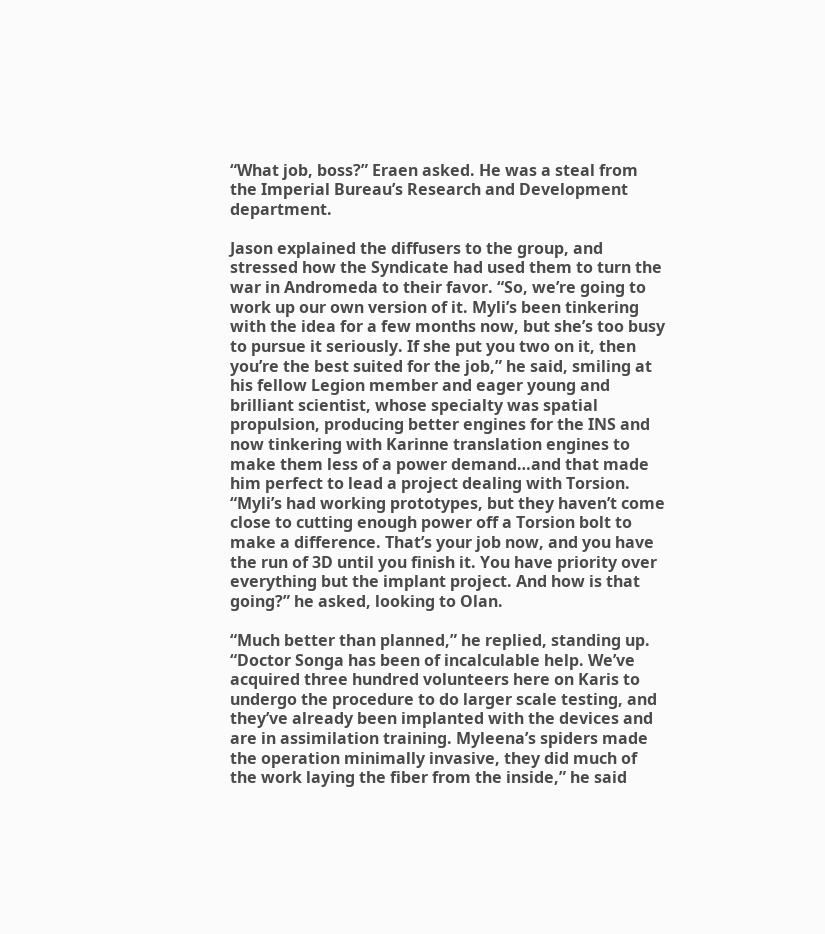“What job, boss?” Eraen asked. He was a steal from the Imperial Bureau’s Research and Development department.

Jason explained the diffusers to the group, and stressed how the Syndicate had used them to turn the war in Andromeda to their favor. “So, we’re going to work up our own version of it. Myli’s been tinkering with the idea for a few months now, but she’s too busy to pursue it seriously. If she put you two on it, then you’re the best suited for the job,” he said, smiling at his fellow Legion member and eager young and brilliant scientist, whose specialty was spatial propulsion, producing better engines for the INS and now tinkering with Karinne translation engines to make them less of a power demand…and that made him perfect to lead a project dealing with Torsion. “Myli’s had working prototypes, but they haven’t come close to cutting enough power off a Torsion bolt to make a difference. That’s your job now, and you have the run of 3D until you finish it. You have priority over everything but the implant project. And how is that going?” he asked, looking to Olan.

“Much better than planned,” he replied, standing up. “Doctor Songa has been of incalculable help. We’ve acquired three hundred volunteers here on Karis to undergo the procedure to do larger scale testing, and they’ve already been implanted with the devices and are in assimilation training. Myleena’s spiders made the operation minimally invasive, they did much of the work laying the fiber from the inside,” he said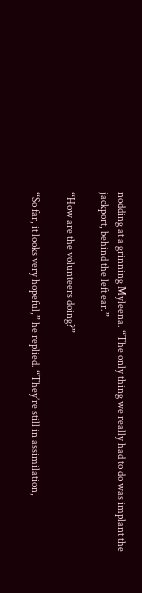nodding at a grinning Myleena. “The only thing we really had to do was implant the jackport, behind the left ear.”

“How are the volunteers doing?”

“So far, it looks very hopeful,” he replied. “They’re still in assimilation,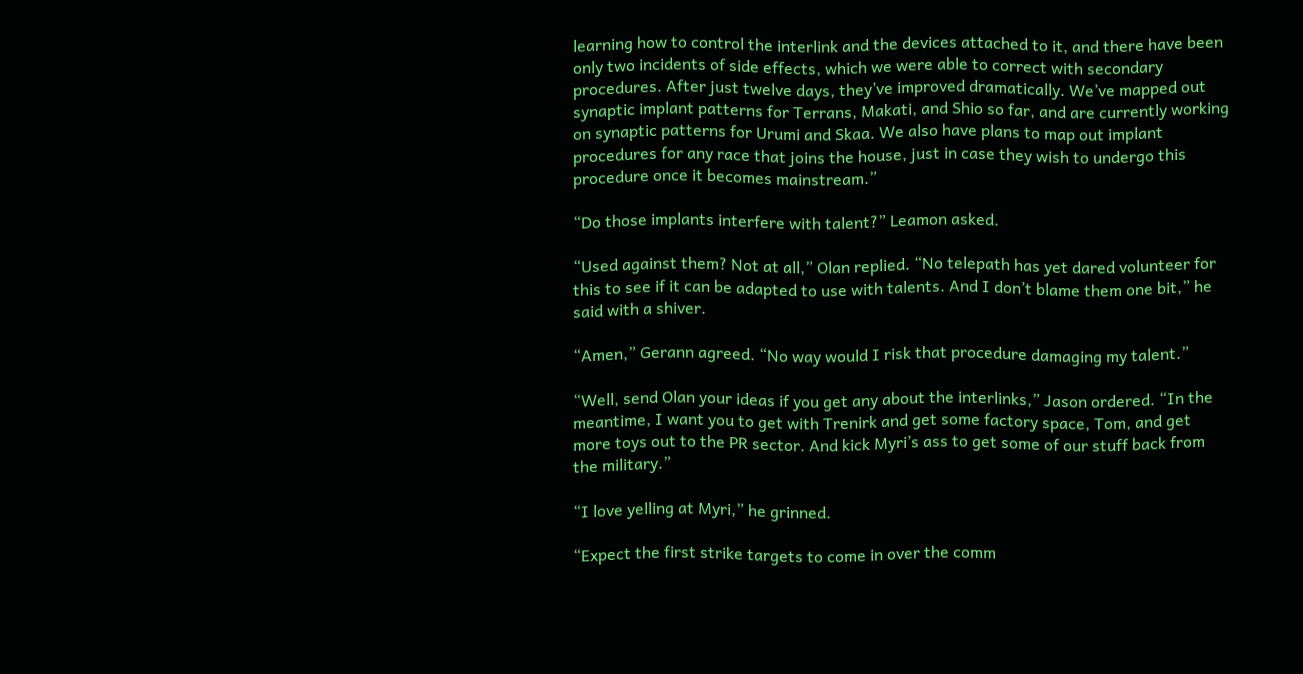learning how to control the interlink and the devices attached to it, and there have been only two incidents of side effects, which we were able to correct with secondary procedures. After just twelve days, they’ve improved dramatically. We’ve mapped out synaptic implant patterns for Terrans, Makati, and Shio so far, and are currently working on synaptic patterns for Urumi and Skaa. We also have plans to map out implant procedures for any race that joins the house, just in case they wish to undergo this procedure once it becomes mainstream.”

“Do those implants interfere with talent?” Leamon asked.

“Used against them? Not at all,” Olan replied. “No telepath has yet dared volunteer for this to see if it can be adapted to use with talents. And I don’t blame them one bit,” he said with a shiver.

“Amen,” Gerann agreed. “No way would I risk that procedure damaging my talent.”

“Well, send Olan your ideas if you get any about the interlinks,” Jason ordered. “In the meantime, I want you to get with Trenirk and get some factory space, Tom, and get more toys out to the PR sector. And kick Myri’s ass to get some of our stuff back from the military.”

“I love yelling at Myri,” he grinned.

“Expect the first strike targets to come in over the comm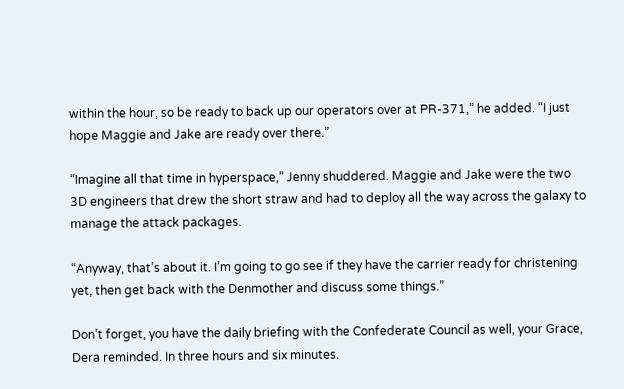within the hour, so be ready to back up our operators over at PR-371,” he added. “I just hope Maggie and Jake are ready over there.”

“Imagine all that time in hyperspace,” Jenny shuddered. Maggie and Jake were the two 3D engineers that drew the short straw and had to deploy all the way across the galaxy to manage the attack packages.

“Anyway, that’s about it. I’m going to go see if they have the carrier ready for christening yet, then get back with the Denmother and discuss some things.”

Don’t forget, you have the daily briefing with the Confederate Council as well, your Grace, Dera reminded. In three hours and six minutes.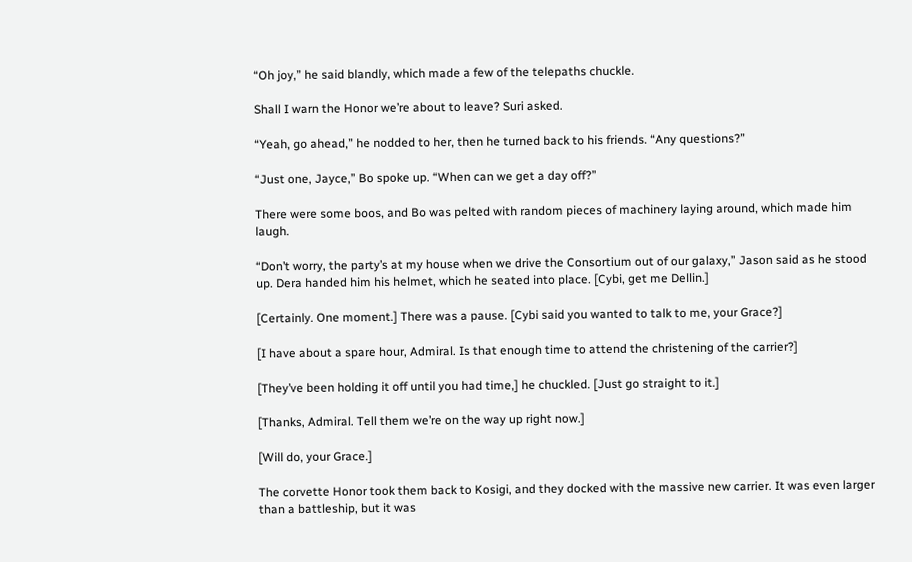“Oh joy,” he said blandly, which made a few of the telepaths chuckle.

Shall I warn the Honor we’re about to leave? Suri asked.

“Yeah, go ahead,” he nodded to her, then he turned back to his friends. “Any questions?”

“Just one, Jayce,” Bo spoke up. “When can we get a day off?”

There were some boos, and Bo was pelted with random pieces of machinery laying around, which made him laugh.

“Don’t worry, the party’s at my house when we drive the Consortium out of our galaxy,” Jason said as he stood up. Dera handed him his helmet, which he seated into place. [Cybi, get me Dellin.]

[Certainly. One moment.] There was a pause. [Cybi said you wanted to talk to me, your Grace?]

[I have about a spare hour, Admiral. Is that enough time to attend the christening of the carrier?]

[They’ve been holding it off until you had time,] he chuckled. [Just go straight to it.]

[Thanks, Admiral. Tell them we’re on the way up right now.]

[Will do, your Grace.]

The corvette Honor took them back to Kosigi, and they docked with the massive new carrier. It was even larger than a battleship, but it was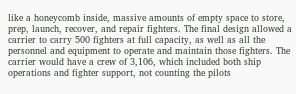like a honeycomb inside, massive amounts of empty space to store, prep, launch, recover, and repair fighters. The final design allowed a carrier to carry 500 fighters at full capacity, as well as all the personnel and equipment to operate and maintain those fighters. The carrier would have a crew of 3,106, which included both ship operations and fighter support, not counting the pilots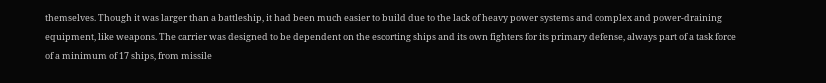themselves. Though it was larger than a battleship, it had been much easier to build due to the lack of heavy power systems and complex and power-draining equipment, like weapons. The carrier was designed to be dependent on the escorting ships and its own fighters for its primary defense, always part of a task force of a minimum of 17 ships, from missile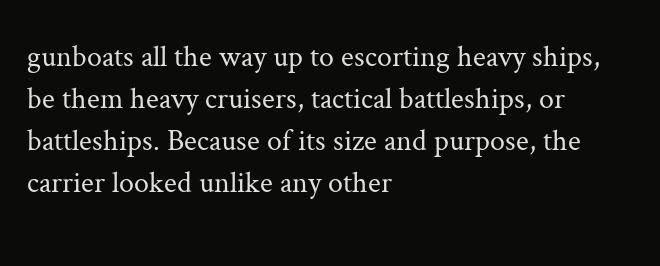gunboats all the way up to escorting heavy ships, be them heavy cruisers, tactical battleships, or battleships. Because of its size and purpose, the carrier looked unlike any other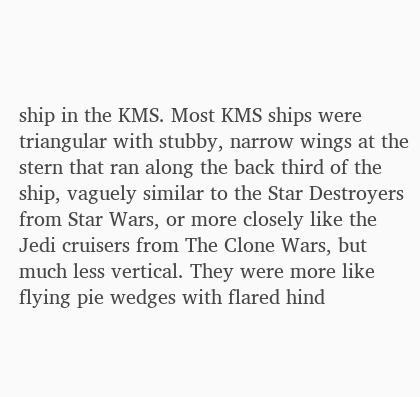ship in the KMS. Most KMS ships were triangular with stubby, narrow wings at the stern that ran along the back third of the ship, vaguely similar to the Star Destroyers from Star Wars, or more closely like the Jedi cruisers from The Clone Wars, but much less vertical. They were more like flying pie wedges with flared hind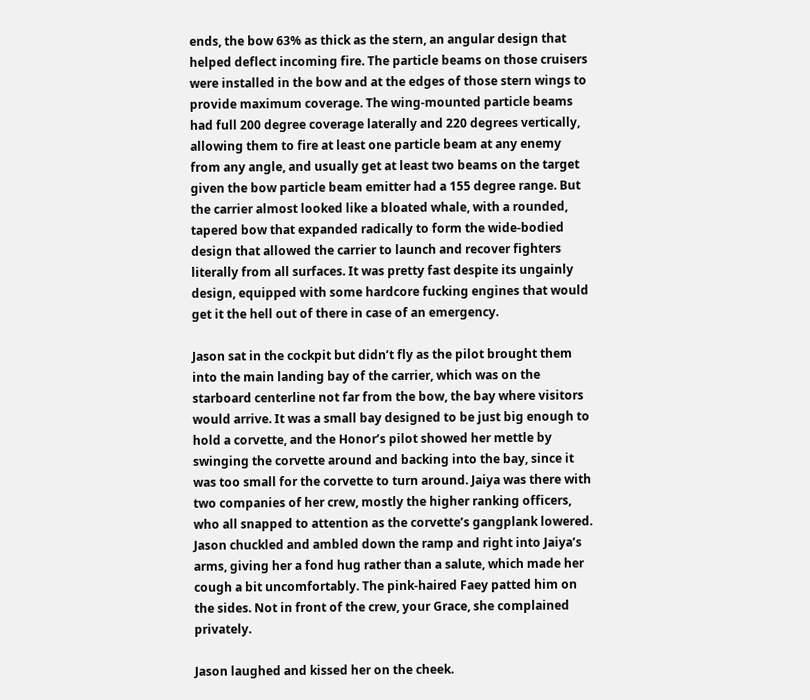ends, the bow 63% as thick as the stern, an angular design that helped deflect incoming fire. The particle beams on those cruisers were installed in the bow and at the edges of those stern wings to provide maximum coverage. The wing-mounted particle beams had full 200 degree coverage laterally and 220 degrees vertically, allowing them to fire at least one particle beam at any enemy from any angle, and usually get at least two beams on the target given the bow particle beam emitter had a 155 degree range. But the carrier almost looked like a bloated whale, with a rounded, tapered bow that expanded radically to form the wide-bodied design that allowed the carrier to launch and recover fighters literally from all surfaces. It was pretty fast despite its ungainly design, equipped with some hardcore fucking engines that would get it the hell out of there in case of an emergency.

Jason sat in the cockpit but didn’t fly as the pilot brought them into the main landing bay of the carrier, which was on the starboard centerline not far from the bow, the bay where visitors would arrive. It was a small bay designed to be just big enough to hold a corvette, and the Honor’s pilot showed her mettle by swinging the corvette around and backing into the bay, since it was too small for the corvette to turn around. Jaiya was there with two companies of her crew, mostly the higher ranking officers, who all snapped to attention as the corvette’s gangplank lowered. Jason chuckled and ambled down the ramp and right into Jaiya’s arms, giving her a fond hug rather than a salute, which made her cough a bit uncomfortably. The pink-haired Faey patted him on the sides. Not in front of the crew, your Grace, she complained privately.

Jason laughed and kissed her on the cheek.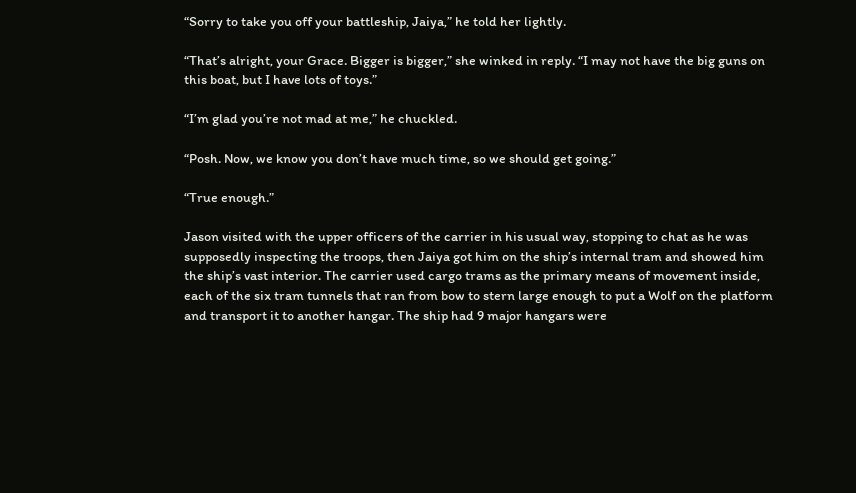“Sorry to take you off your battleship, Jaiya,” he told her lightly.

“That’s alright, your Grace. Bigger is bigger,” she winked in reply. “I may not have the big guns on this boat, but I have lots of toys.”

“I’m glad you’re not mad at me,” he chuckled.

“Posh. Now, we know you don’t have much time, so we should get going.”

“True enough.”

Jason visited with the upper officers of the carrier in his usual way, stopping to chat as he was supposedly inspecting the troops, then Jaiya got him on the ship’s internal tram and showed him the ship’s vast interior. The carrier used cargo trams as the primary means of movement inside, each of the six tram tunnels that ran from bow to stern large enough to put a Wolf on the platform and transport it to another hangar. The ship had 9 major hangars were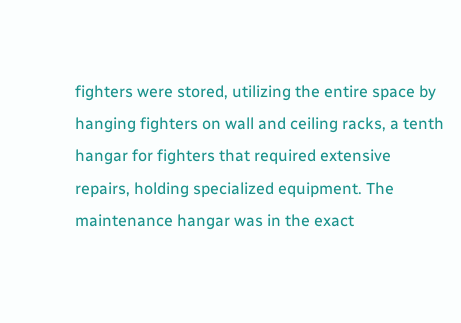fighters were stored, utilizing the entire space by hanging fighters on wall and ceiling racks, a tenth hangar for fighters that required extensive repairs, holding specialized equipment. The maintenance hangar was in the exact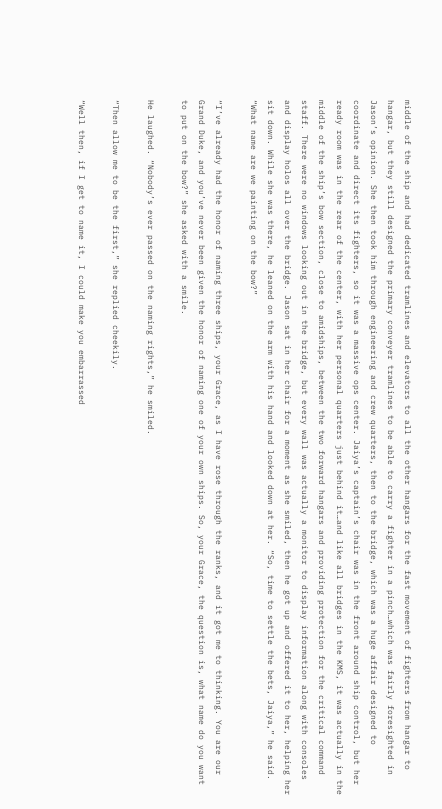middle of the ship and had dedicated tramlines and elevators to all the other hangars for the fast movement of fighters from hangar to hangar, but they still designed the primary conveyer tramlines to be able to carry a fighter in a pinch…which was fairly foresighted in Jason’s opinion. She then took him through engineering and crew quarters, then to the bridge, which was a huge affair designed to coordinate and direct its fighters, so it was a massive ops center. Jaiya’s captain’s chair was in the front around ship control, but her ready room was in the rear of the center, with her personal quarters just behind it…and like all bridges in the KMS, it was actually in the middle of the ship’s bow section, close to amidships, between the two forward hangars and providing protection for the critical command staff. There were no windows looking out in the bridge, but every wall was actually a monitor to display information along with consoles and display holos all over the bridge. Jason sat in her chair for a moment as she smiled, then he got up and offered it to her, helping her sit down. While she was there, he leaned on the arm with his hand and looked down at her. “So, time to settle the bets, Jaiya,” he said. “What name are we painting on the bow?”

“I’ve already had the honor of naming three ships, your Grace, as I have rose through the ranks, and it got me to thinking. You are our Grand Duke, and you’ve never been given the honor of naming one of your own ships. So, your Grace, the question is, what name do you want to put on the bow?” she asked with a smile.

He laughed. “Nobody’s ever passed on the naming rights,” he smiled.

“Then allow me to be the first,” she replied cheekily.

“Well then, if I get to name it, I could make you embarrassed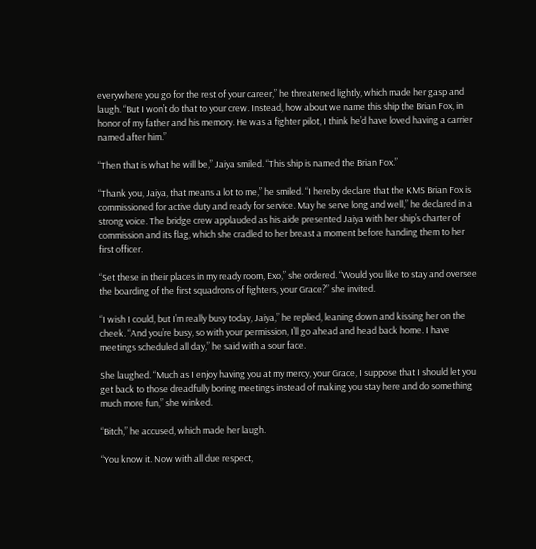everywhere you go for the rest of your career,” he threatened lightly, which made her gasp and laugh. “But I won’t do that to your crew. Instead, how about we name this ship the Brian Fox, in honor of my father and his memory. He was a fighter pilot, I think he’d have loved having a carrier named after him.”

“Then that is what he will be,” Jaiya smiled. “This ship is named the Brian Fox.”

“Thank you, Jaiya, that means a lot to me,” he smiled. “I hereby declare that the KMS Brian Fox is commissioned for active duty and ready for service. May he serve long and well,” he declared in a strong voice. The bridge crew applauded as his aide presented Jaiya with her ship’s charter of commission and its flag, which she cradled to her breast a moment before handing them to her first officer.

“Set these in their places in my ready room, Exo,” she ordered. “Would you like to stay and oversee the boarding of the first squadrons of fighters, your Grace?” she invited.

“I wish I could, but I’m really busy today, Jaiya,” he replied, leaning down and kissing her on the cheek. “And you’re busy, so with your permission, I’ll go ahead and head back home. I have meetings scheduled all day,” he said with a sour face.

She laughed. “Much as I enjoy having you at my mercy, your Grace, I suppose that I should let you get back to those dreadfully boring meetings instead of making you stay here and do something much more fun,” she winked.

“Bitch,” he accused, which made her laugh.

“You know it. Now with all due respect,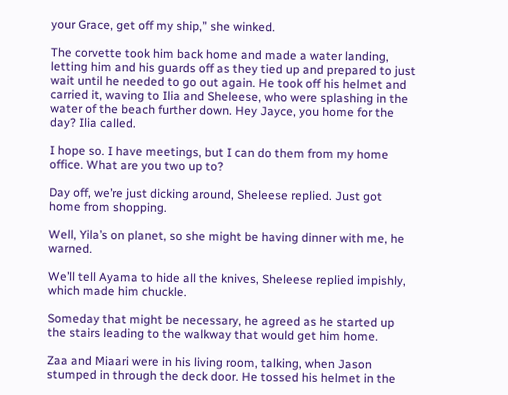your Grace, get off my ship,” she winked.

The corvette took him back home and made a water landing, letting him and his guards off as they tied up and prepared to just wait until he needed to go out again. He took off his helmet and carried it, waving to Ilia and Sheleese, who were splashing in the water of the beach further down. Hey Jayce, you home for the day? Ilia called.

I hope so. I have meetings, but I can do them from my home office. What are you two up to?

Day off, we’re just dicking around, Sheleese replied. Just got home from shopping.

Well, Yila’s on planet, so she might be having dinner with me, he warned.

We’ll tell Ayama to hide all the knives, Sheleese replied impishly, which made him chuckle.

Someday that might be necessary, he agreed as he started up the stairs leading to the walkway that would get him home.

Zaa and Miaari were in his living room, talking, when Jason stumped in through the deck door. He tossed his helmet in the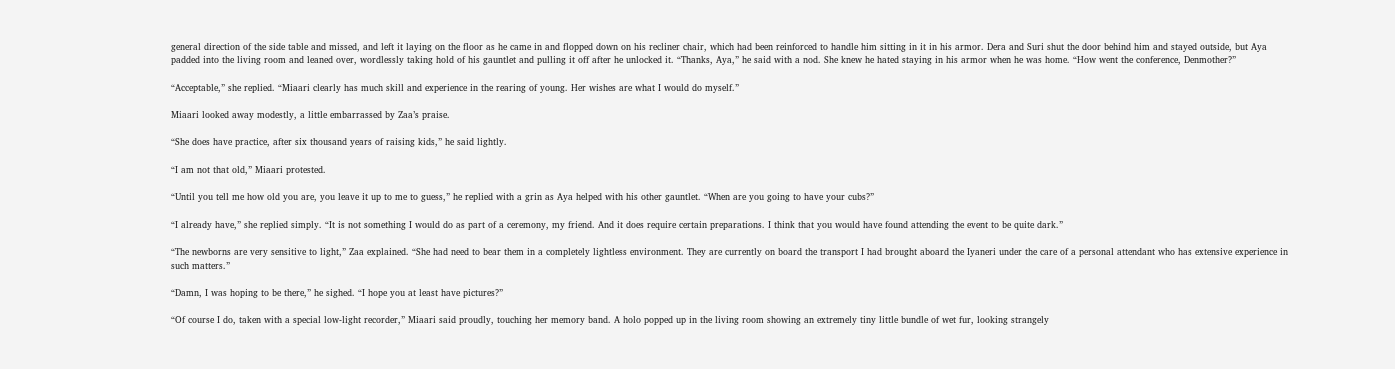general direction of the side table and missed, and left it laying on the floor as he came in and flopped down on his recliner chair, which had been reinforced to handle him sitting in it in his armor. Dera and Suri shut the door behind him and stayed outside, but Aya padded into the living room and leaned over, wordlessly taking hold of his gauntlet and pulling it off after he unlocked it. “Thanks, Aya,” he said with a nod. She knew he hated staying in his armor when he was home. “How went the conference, Denmother?”

“Acceptable,” she replied. “Miaari clearly has much skill and experience in the rearing of young. Her wishes are what I would do myself.”

Miaari looked away modestly, a little embarrassed by Zaa’s praise.

“She does have practice, after six thousand years of raising kids,” he said lightly.

“I am not that old,” Miaari protested.

“Until you tell me how old you are, you leave it up to me to guess,” he replied with a grin as Aya helped with his other gauntlet. “When are you going to have your cubs?”

“I already have,” she replied simply. “It is not something I would do as part of a ceremony, my friend. And it does require certain preparations. I think that you would have found attending the event to be quite dark.”

“The newborns are very sensitive to light,” Zaa explained. “She had need to bear them in a completely lightless environment. They are currently on board the transport I had brought aboard the Iyaneri under the care of a personal attendant who has extensive experience in such matters.”

“Damn, I was hoping to be there,” he sighed. “I hope you at least have pictures?”

“Of course I do, taken with a special low-light recorder,” Miaari said proudly, touching her memory band. A holo popped up in the living room showing an extremely tiny little bundle of wet fur, looking strangely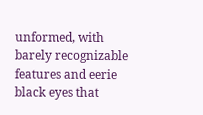unformed, with barely recognizable features and eerie black eyes that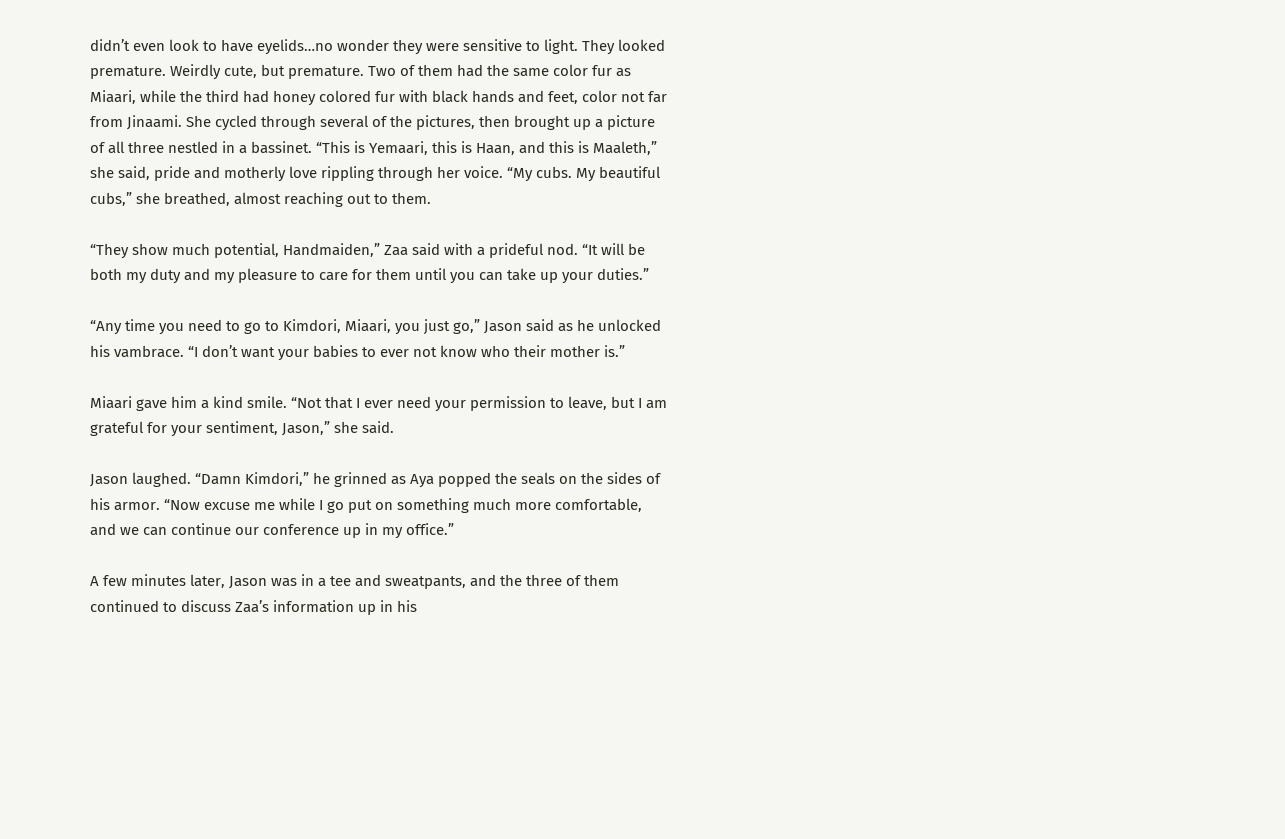didn’t even look to have eyelids…no wonder they were sensitive to light. They looked premature. Weirdly cute, but premature. Two of them had the same color fur as Miaari, while the third had honey colored fur with black hands and feet, color not far from Jinaami. She cycled through several of the pictures, then brought up a picture of all three nestled in a bassinet. “This is Yemaari, this is Haan, and this is Maaleth,” she said, pride and motherly love rippling through her voice. “My cubs. My beautiful cubs,” she breathed, almost reaching out to them.

“They show much potential, Handmaiden,” Zaa said with a prideful nod. “It will be both my duty and my pleasure to care for them until you can take up your duties.”

“Any time you need to go to Kimdori, Miaari, you just go,” Jason said as he unlocked his vambrace. “I don’t want your babies to ever not know who their mother is.”

Miaari gave him a kind smile. “Not that I ever need your permission to leave, but I am grateful for your sentiment, Jason,” she said.

Jason laughed. “Damn Kimdori,” he grinned as Aya popped the seals on the sides of his armor. “Now excuse me while I go put on something much more comfortable, and we can continue our conference up in my office.”

A few minutes later, Jason was in a tee and sweatpants, and the three of them continued to discuss Zaa’s information up in his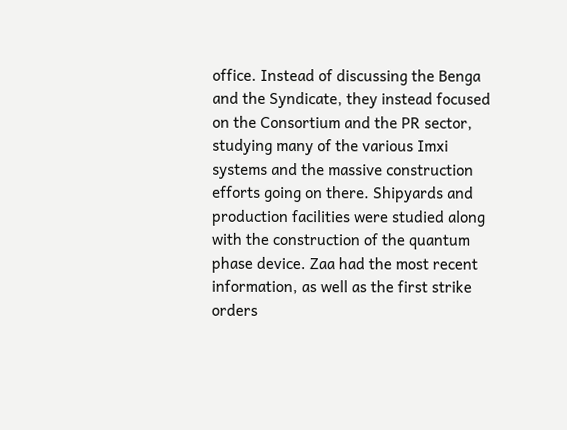office. Instead of discussing the Benga and the Syndicate, they instead focused on the Consortium and the PR sector, studying many of the various Imxi systems and the massive construction efforts going on there. Shipyards and production facilities were studied along with the construction of the quantum phase device. Zaa had the most recent information, as well as the first strike orders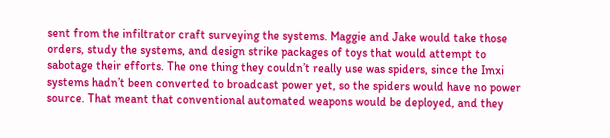sent from the infiltrator craft surveying the systems. Maggie and Jake would take those orders, study the systems, and design strike packages of toys that would attempt to sabotage their efforts. The one thing they couldn’t really use was spiders, since the Imxi systems hadn’t been converted to broadcast power yet, so the spiders would have no power source. That meant that conventional automated weapons would be deployed, and they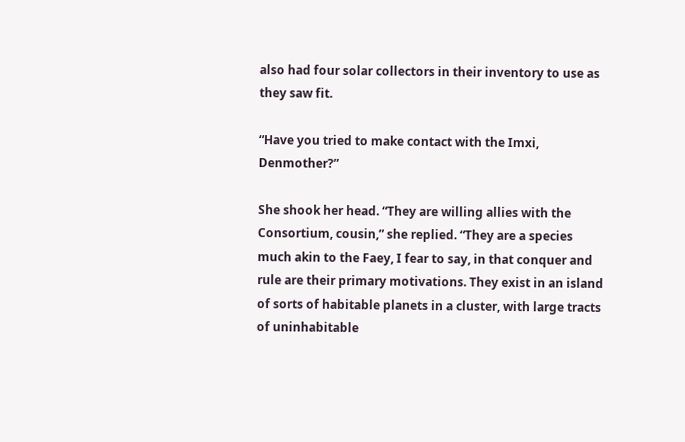also had four solar collectors in their inventory to use as they saw fit.

“Have you tried to make contact with the Imxi, Denmother?”

She shook her head. “They are willing allies with the Consortium, cousin,” she replied. “They are a species much akin to the Faey, I fear to say, in that conquer and rule are their primary motivations. They exist in an island of sorts of habitable planets in a cluster, with large tracts of uninhabitable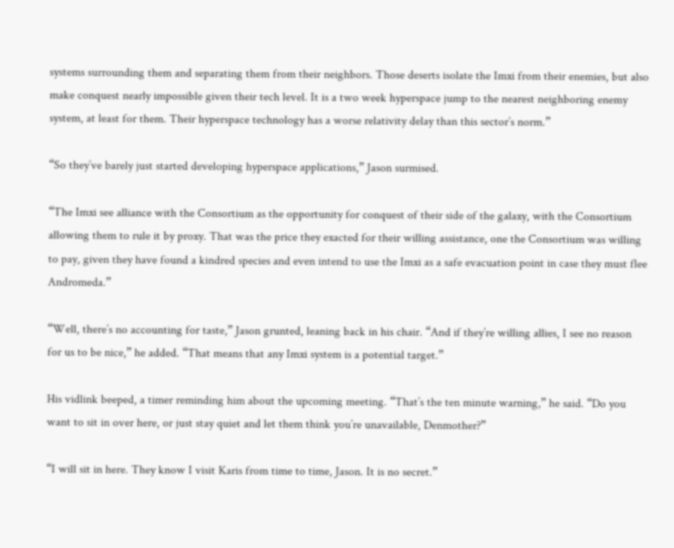systems surrounding them and separating them from their neighbors. Those deserts isolate the Imxi from their enemies, but also make conquest nearly impossible given their tech level. It is a two week hyperspace jump to the nearest neighboring enemy system, at least for them. Their hyperspace technology has a worse relativity delay than this sector’s norm.”

“So they’ve barely just started developing hyperspace applications,” Jason surmised.

“The Imxi see alliance with the Consortium as the opportunity for conquest of their side of the galaxy, with the Consortium allowing them to rule it by proxy. That was the price they exacted for their willing assistance, one the Consortium was willing to pay, given they have found a kindred species and even intend to use the Imxi as a safe evacuation point in case they must flee Andromeda.”

“Well, there’s no accounting for taste,” Jason grunted, leaning back in his chair. “And if they’re willing allies, I see no reason for us to be nice,” he added. “That means that any Imxi system is a potential target.”

His vidlink beeped, a timer reminding him about the upcoming meeting. “That’s the ten minute warning,” he said. “Do you want to sit in over here, or just stay quiet and let them think you’re unavailable, Denmother?”

“I will sit in here. They know I visit Karis from time to time, Jason. It is no secret.”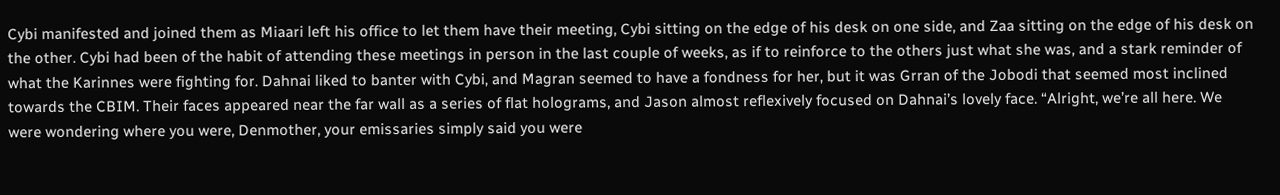Cybi manifested and joined them as Miaari left his office to let them have their meeting, Cybi sitting on the edge of his desk on one side, and Zaa sitting on the edge of his desk on the other. Cybi had been of the habit of attending these meetings in person in the last couple of weeks, as if to reinforce to the others just what she was, and a stark reminder of what the Karinnes were fighting for. Dahnai liked to banter with Cybi, and Magran seemed to have a fondness for her, but it was Grran of the Jobodi that seemed most inclined towards the CBIM. Their faces appeared near the far wall as a series of flat holograms, and Jason almost reflexively focused on Dahnai’s lovely face. “Alright, we’re all here. We were wondering where you were, Denmother, your emissaries simply said you were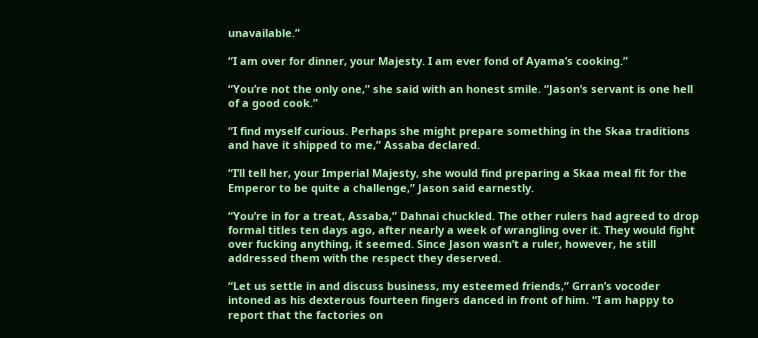unavailable.”

“I am over for dinner, your Majesty. I am ever fond of Ayama’s cooking.”

“You’re not the only one,” she said with an honest smile. “Jason’s servant is one hell of a good cook.”

“I find myself curious. Perhaps she might prepare something in the Skaa traditions and have it shipped to me,” Assaba declared.

“I’ll tell her, your Imperial Majesty, she would find preparing a Skaa meal fit for the Emperor to be quite a challenge,” Jason said earnestly.

“You’re in for a treat, Assaba,” Dahnai chuckled. The other rulers had agreed to drop formal titles ten days ago, after nearly a week of wrangling over it. They would fight over fucking anything, it seemed. Since Jason wasn’t a ruler, however, he still addressed them with the respect they deserved.

“Let us settle in and discuss business, my esteemed friends,” Grran’s vocoder intoned as his dexterous fourteen fingers danced in front of him. “I am happy to report that the factories on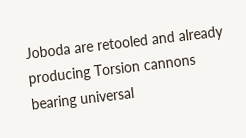Joboda are retooled and already producing Torsion cannons bearing universal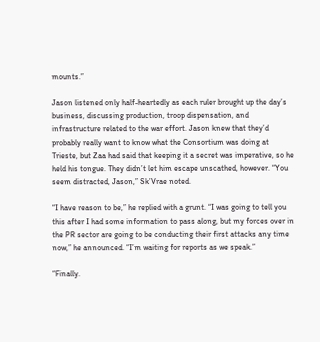mounts.”

Jason listened only half-heartedly as each ruler brought up the day’s business, discussing production, troop dispensation, and infrastructure related to the war effort. Jason knew that they’d probably really want to know what the Consortium was doing at Trieste, but Zaa had said that keeping it a secret was imperative, so he held his tongue. They didn’t let him escape unscathed, however. “You seem distracted, Jason,” Sk’Vrae noted.

“I have reason to be,” he replied with a grunt. “I was going to tell you this after I had some information to pass along, but my forces over in the PR sector are going to be conducting their first attacks any time now,” he announced. “I’m waiting for reports as we speak.”

“Finally.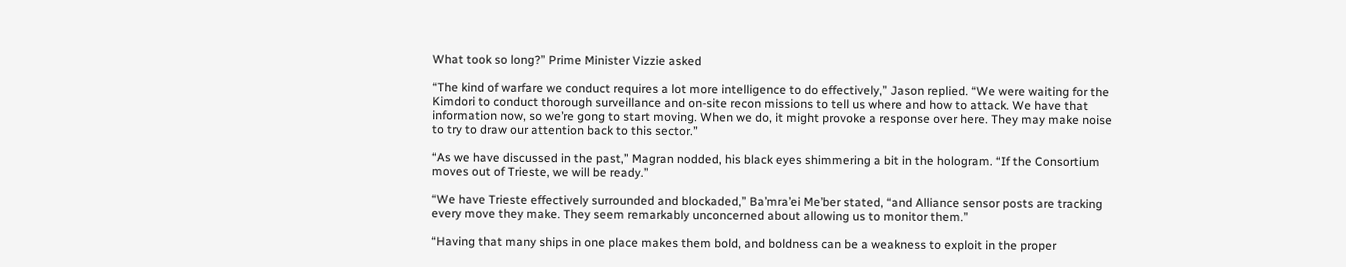What took so long?” Prime Minister Vizzie asked

“The kind of warfare we conduct requires a lot more intelligence to do effectively,” Jason replied. “We were waiting for the Kimdori to conduct thorough surveillance and on-site recon missions to tell us where and how to attack. We have that information now, so we’re gong to start moving. When we do, it might provoke a response over here. They may make noise to try to draw our attention back to this sector.”

“As we have discussed in the past,” Magran nodded, his black eyes shimmering a bit in the hologram. “If the Consortium moves out of Trieste, we will be ready.”

“We have Trieste effectively surrounded and blockaded,” Ba’mra’ei Me’ber stated, “and Alliance sensor posts are tracking every move they make. They seem remarkably unconcerned about allowing us to monitor them.”

“Having that many ships in one place makes them bold, and boldness can be a weakness to exploit in the proper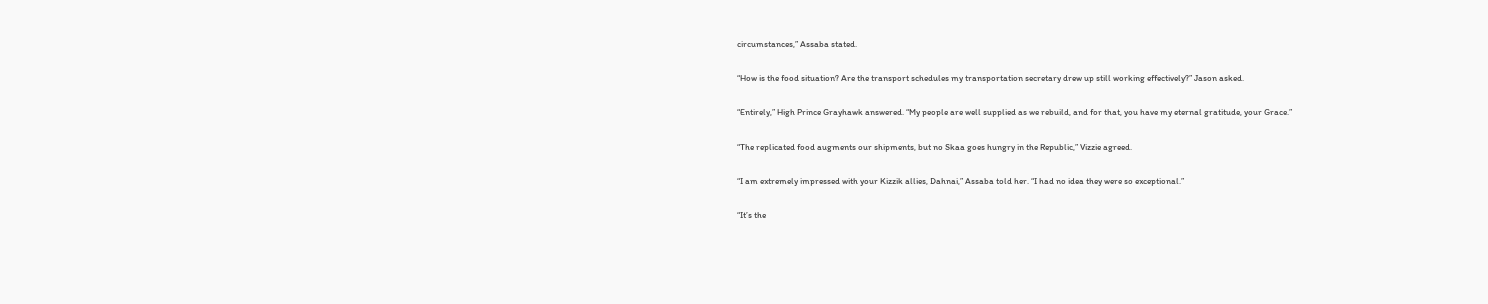circumstances,” Assaba stated.

“How is the food situation? Are the transport schedules my transportation secretary drew up still working effectively?” Jason asked.

“Entirely,” High Prince Grayhawk answered. “My people are well supplied as we rebuild, and for that, you have my eternal gratitude, your Grace.”

“The replicated food augments our shipments, but no Skaa goes hungry in the Republic,” Vizzie agreed.

“I am extremely impressed with your Kizzik allies, Dahnai,” Assaba told her. “I had no idea they were so exceptional.”

“It’s the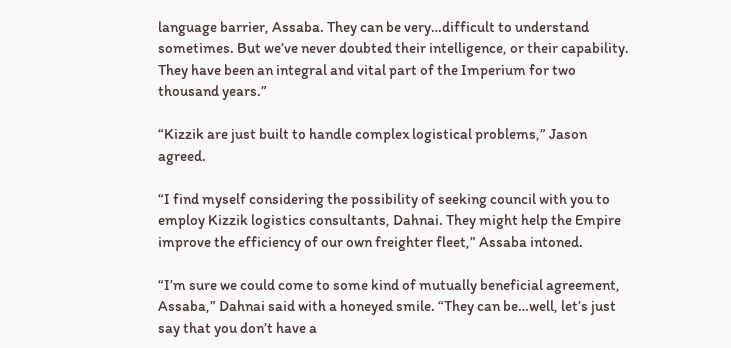language barrier, Assaba. They can be very…difficult to understand sometimes. But we’ve never doubted their intelligence, or their capability. They have been an integral and vital part of the Imperium for two thousand years.”

“Kizzik are just built to handle complex logistical problems,” Jason agreed.

“I find myself considering the possibility of seeking council with you to employ Kizzik logistics consultants, Dahnai. They might help the Empire improve the efficiency of our own freighter fleet,” Assaba intoned.

“I’m sure we could come to some kind of mutually beneficial agreement, Assaba,” Dahnai said with a honeyed smile. “They can be…well, let’s just say that you don’t have a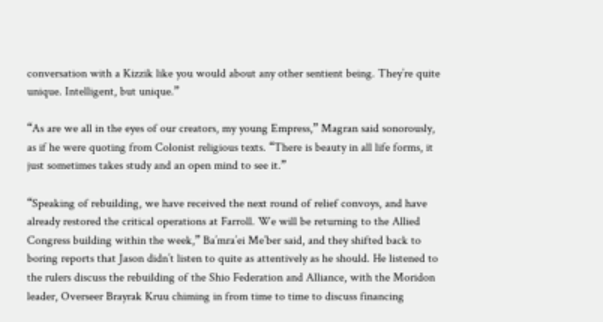conversation with a Kizzik like you would about any other sentient being. They’re quite unique. Intelligent, but unique.”

“As are we all in the eyes of our creators, my young Empress,” Magran said sonorously, as if he were quoting from Colonist religious texts. “There is beauty in all life forms, it just sometimes takes study and an open mind to see it.”

“Speaking of rebuilding, we have received the next round of relief convoys, and have already restored the critical operations at Farroll. We will be returning to the Allied Congress building within the week,” Ba’mra’ei Me’ber said, and they shifted back to boring reports that Jason didn’t listen to quite as attentively as he should. He listened to the rulers discuss the rebuilding of the Shio Federation and Alliance, with the Moridon leader, Overseer Brayrak Kruu chiming in from time to time to discuss financing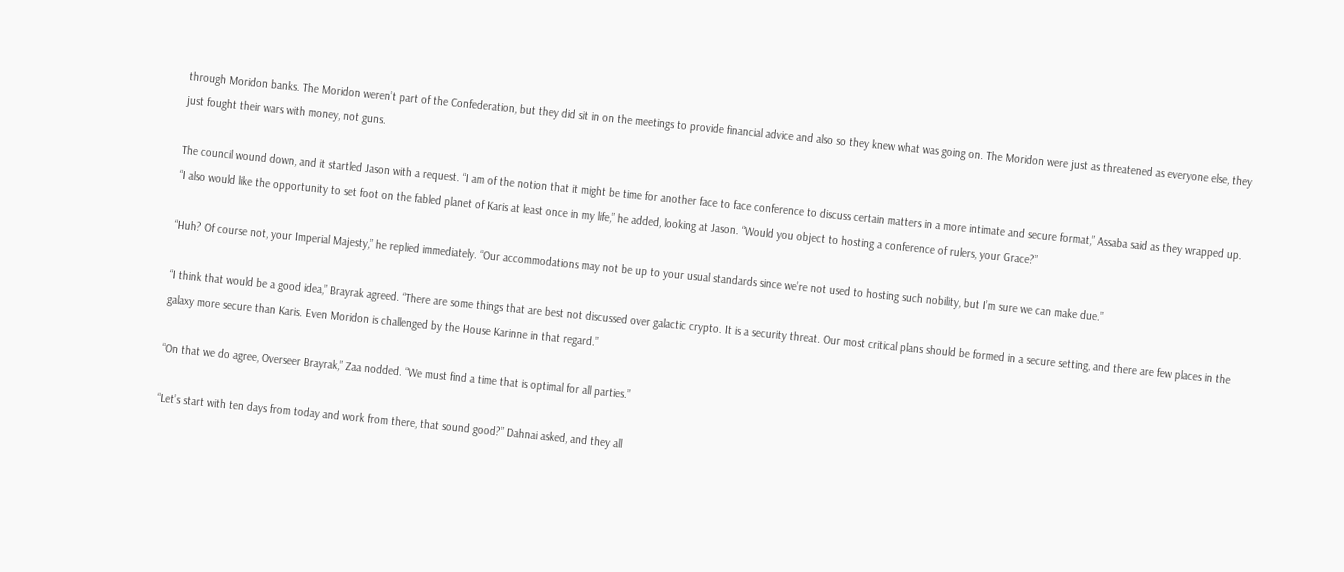through Moridon banks. The Moridon weren’t part of the Confederation, but they did sit in on the meetings to provide financial advice and also so they knew what was going on. The Moridon were just as threatened as everyone else, they just fought their wars with money, not guns.

The council wound down, and it startled Jason with a request. “I am of the notion that it might be time for another face to face conference to discuss certain matters in a more intimate and secure format,” Assaba said as they wrapped up. “I also would like the opportunity to set foot on the fabled planet of Karis at least once in my life,” he added, looking at Jason. “Would you object to hosting a conference of rulers, your Grace?”

“Huh? Of course not, your Imperial Majesty,” he replied immediately. “Our accommodations may not be up to your usual standards since we’re not used to hosting such nobility, but I’m sure we can make due.”

“I think that would be a good idea,” Brayrak agreed. “There are some things that are best not discussed over galactic crypto. It is a security threat. Our most critical plans should be formed in a secure setting, and there are few places in the galaxy more secure than Karis. Even Moridon is challenged by the House Karinne in that regard.”

“On that we do agree, Overseer Brayrak,” Zaa nodded. “We must find a time that is optimal for all parties.”

“Let’s start with ten days from today and work from there, that sound good?” Dahnai asked, and they all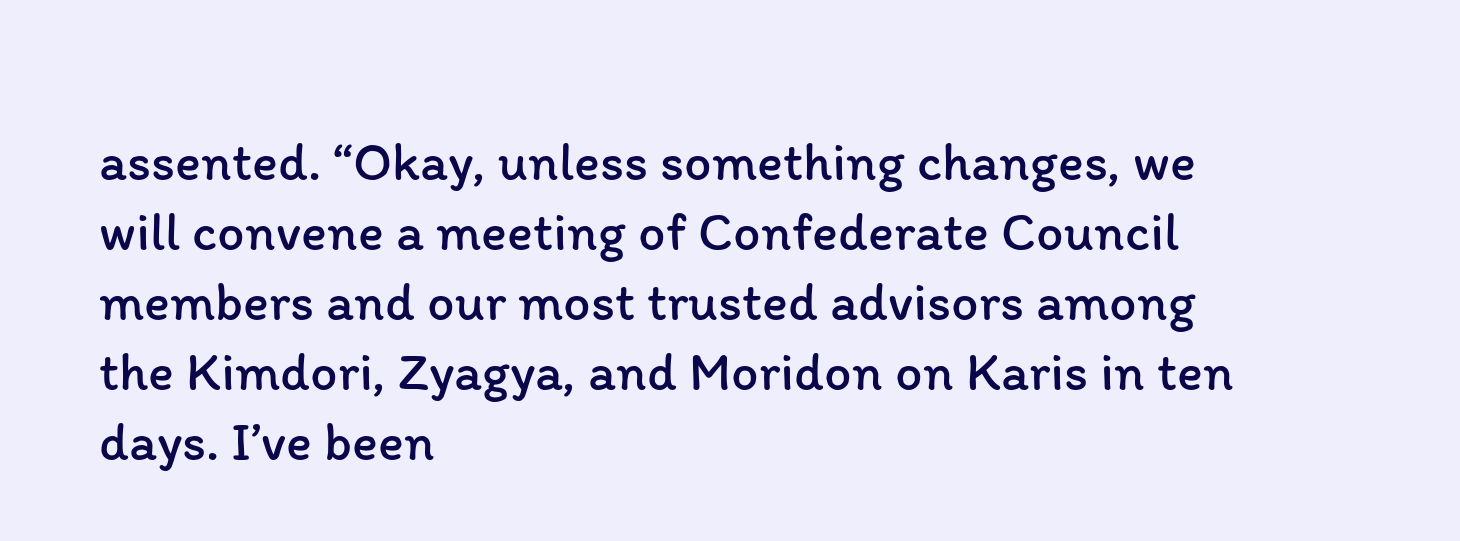assented. “Okay, unless something changes, we will convene a meeting of Confederate Council members and our most trusted advisors among the Kimdori, Zyagya, and Moridon on Karis in ten days. I’ve been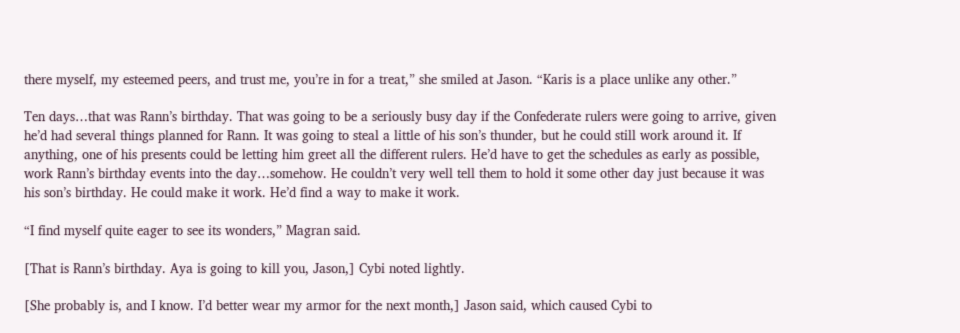there myself, my esteemed peers, and trust me, you’re in for a treat,” she smiled at Jason. “Karis is a place unlike any other.”

Ten days…that was Rann’s birthday. That was going to be a seriously busy day if the Confederate rulers were going to arrive, given he’d had several things planned for Rann. It was going to steal a little of his son’s thunder, but he could still work around it. If anything, one of his presents could be letting him greet all the different rulers. He’d have to get the schedules as early as possible, work Rann’s birthday events into the day…somehow. He couldn’t very well tell them to hold it some other day just because it was his son’s birthday. He could make it work. He’d find a way to make it work.

“I find myself quite eager to see its wonders,” Magran said.

[That is Rann’s birthday. Aya is going to kill you, Jason,] Cybi noted lightly.

[She probably is, and I know. I’d better wear my armor for the next month,] Jason said, which caused Cybi to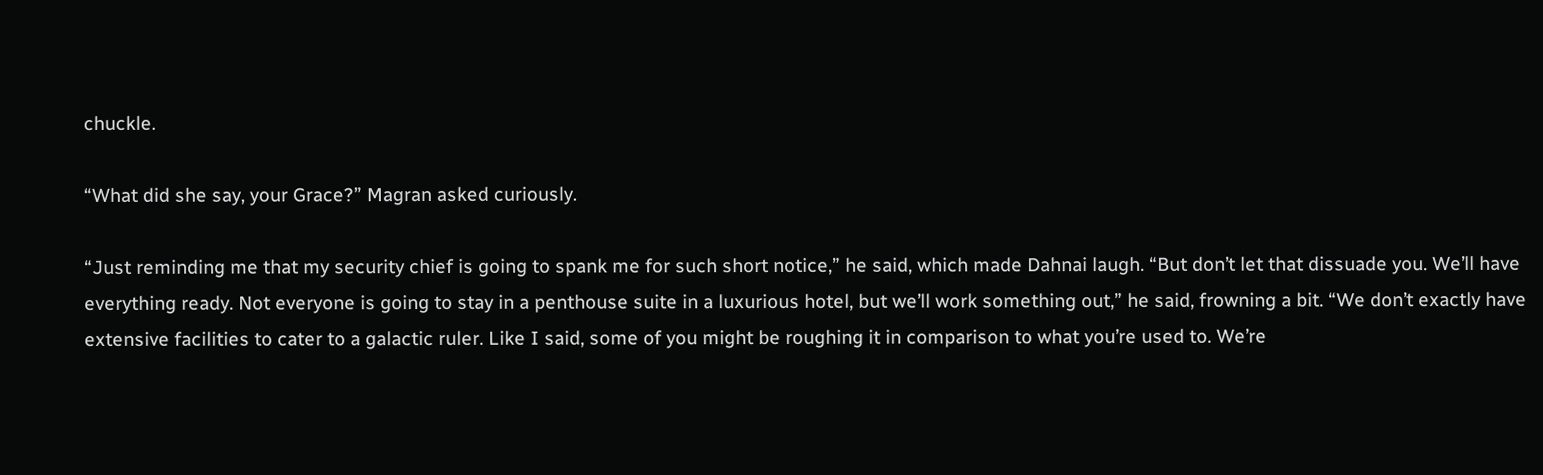chuckle.

“What did she say, your Grace?” Magran asked curiously.

“Just reminding me that my security chief is going to spank me for such short notice,” he said, which made Dahnai laugh. “But don’t let that dissuade you. We’ll have everything ready. Not everyone is going to stay in a penthouse suite in a luxurious hotel, but we’ll work something out,” he said, frowning a bit. “We don’t exactly have extensive facilities to cater to a galactic ruler. Like I said, some of you might be roughing it in comparison to what you’re used to. We’re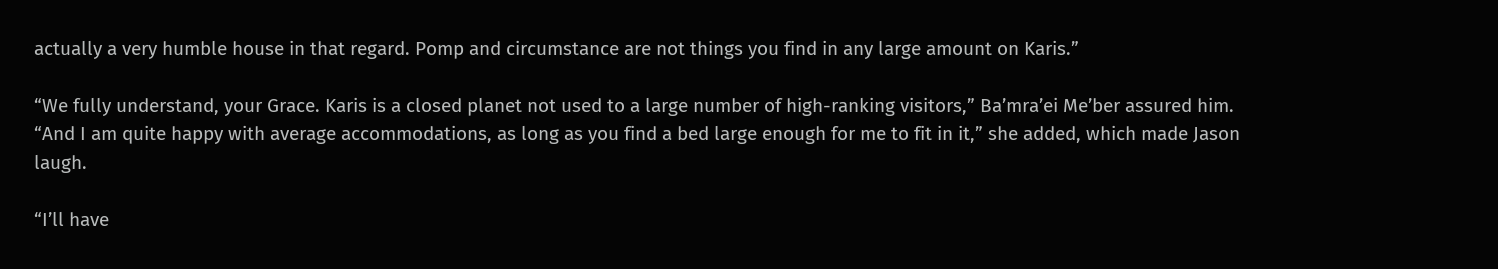actually a very humble house in that regard. Pomp and circumstance are not things you find in any large amount on Karis.”

“We fully understand, your Grace. Karis is a closed planet not used to a large number of high-ranking visitors,” Ba’mra’ei Me’ber assured him. “And I am quite happy with average accommodations, as long as you find a bed large enough for me to fit in it,” she added, which made Jason laugh.

“I’ll have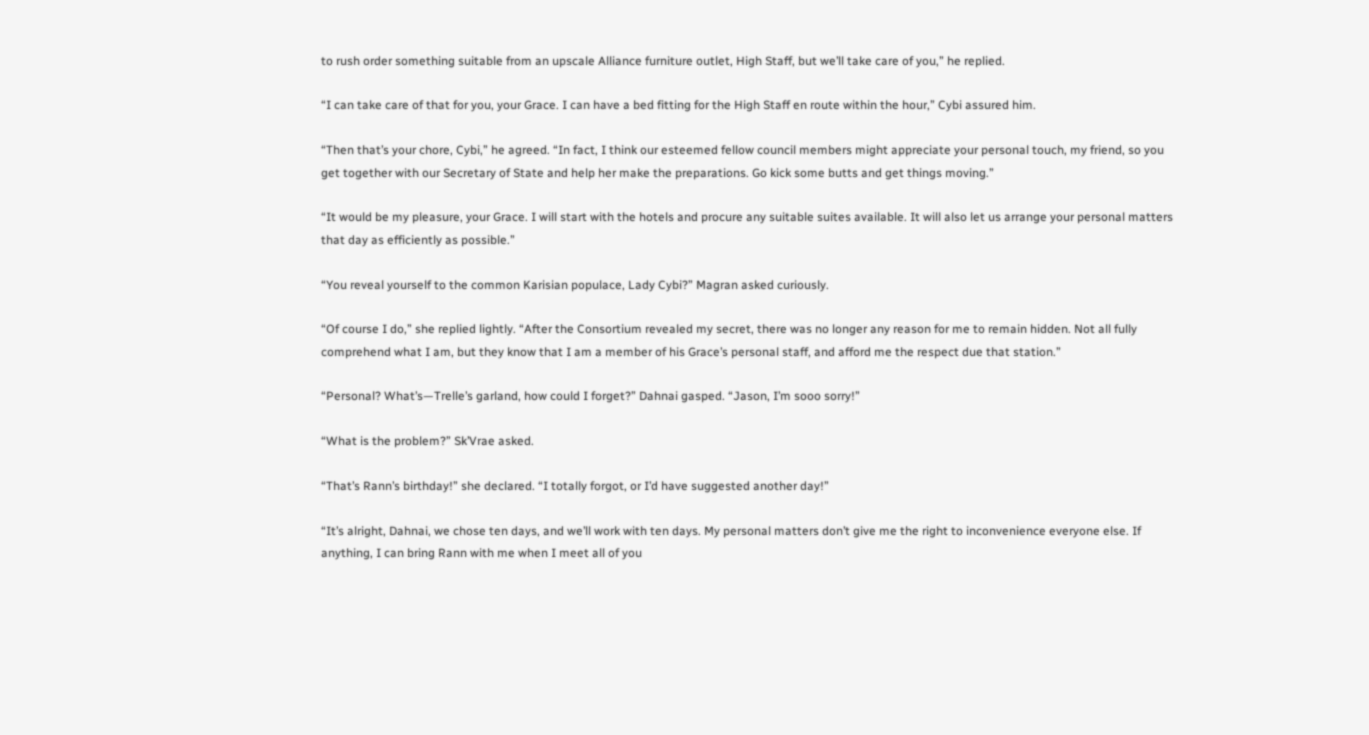to rush order something suitable from an upscale Alliance furniture outlet, High Staff, but we’ll take care of you,” he replied.

“I can take care of that for you, your Grace. I can have a bed fitting for the High Staff en route within the hour,” Cybi assured him.

“Then that’s your chore, Cybi,” he agreed. “In fact, I think our esteemed fellow council members might appreciate your personal touch, my friend, so you get together with our Secretary of State and help her make the preparations. Go kick some butts and get things moving.”

“It would be my pleasure, your Grace. I will start with the hotels and procure any suitable suites available. It will also let us arrange your personal matters that day as efficiently as possible.”

“You reveal yourself to the common Karisian populace, Lady Cybi?” Magran asked curiously.

“Of course I do,” she replied lightly. “After the Consortium revealed my secret, there was no longer any reason for me to remain hidden. Not all fully comprehend what I am, but they know that I am a member of his Grace’s personal staff, and afford me the respect due that station.”

“Personal? What’s—Trelle’s garland, how could I forget?” Dahnai gasped. “Jason, I’m sooo sorry!”

“What is the problem?” Sk’Vrae asked.

“That’s Rann’s birthday!” she declared. “I totally forgot, or I’d have suggested another day!”

“It’s alright, Dahnai, we chose ten days, and we’ll work with ten days. My personal matters don’t give me the right to inconvenience everyone else. If anything, I can bring Rann with me when I meet all of you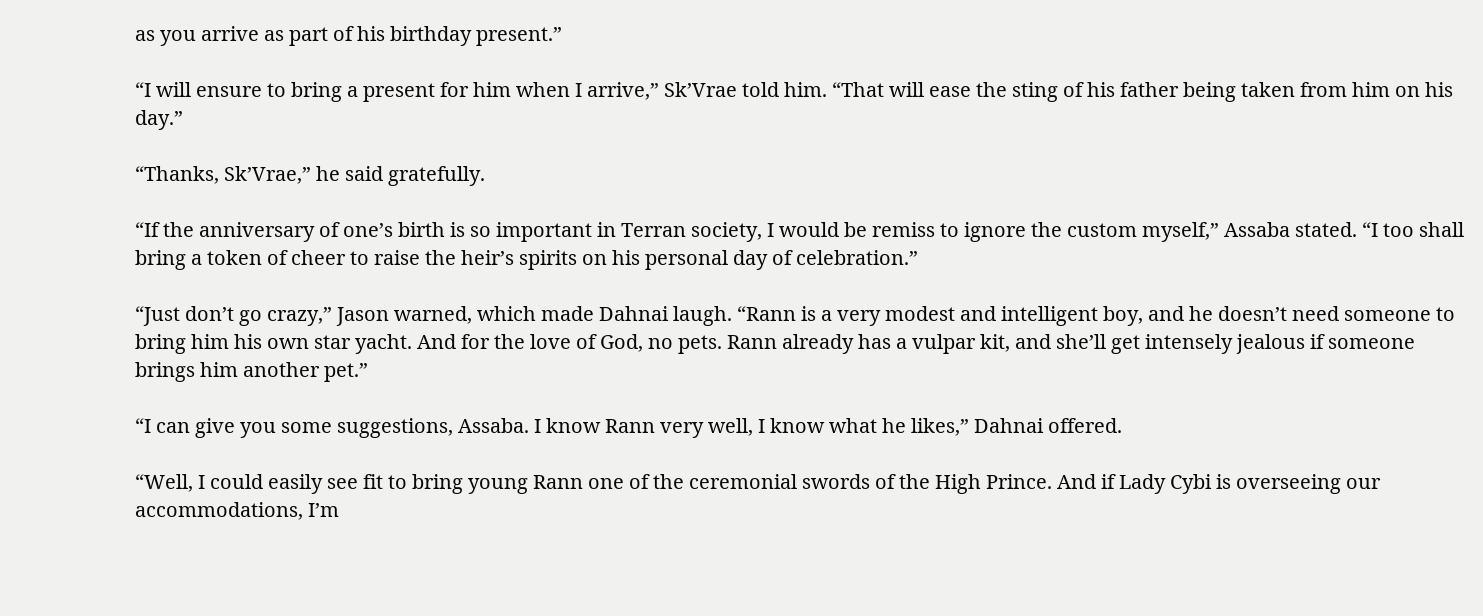as you arrive as part of his birthday present.”

“I will ensure to bring a present for him when I arrive,” Sk’Vrae told him. “That will ease the sting of his father being taken from him on his day.”

“Thanks, Sk’Vrae,” he said gratefully.

“If the anniversary of one’s birth is so important in Terran society, I would be remiss to ignore the custom myself,” Assaba stated. “I too shall bring a token of cheer to raise the heir’s spirits on his personal day of celebration.”

“Just don’t go crazy,” Jason warned, which made Dahnai laugh. “Rann is a very modest and intelligent boy, and he doesn’t need someone to bring him his own star yacht. And for the love of God, no pets. Rann already has a vulpar kit, and she’ll get intensely jealous if someone brings him another pet.”

“I can give you some suggestions, Assaba. I know Rann very well, I know what he likes,” Dahnai offered.

“Well, I could easily see fit to bring young Rann one of the ceremonial swords of the High Prince. And if Lady Cybi is overseeing our accommodations, I’m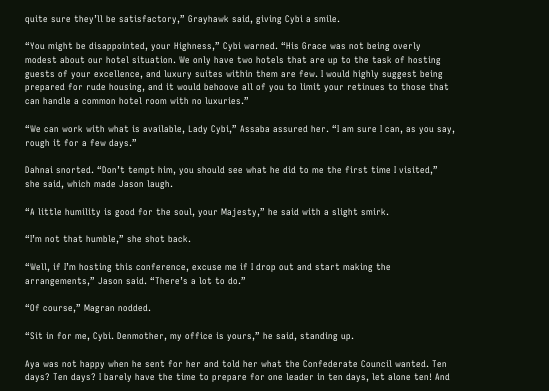quite sure they’ll be satisfactory,” Grayhawk said, giving Cybi a smile.

“You might be disappointed, your Highness,” Cybi warned. “His Grace was not being overly modest about our hotel situation. We only have two hotels that are up to the task of hosting guests of your excellence, and luxury suites within them are few. I would highly suggest being prepared for rude housing, and it would behoove all of you to limit your retinues to those that can handle a common hotel room with no luxuries.”

“We can work with what is available, Lady Cybi,” Assaba assured her. “I am sure I can, as you say, rough it for a few days.”

Dahnai snorted. “Don’t tempt him, you should see what he did to me the first time I visited,” she said, which made Jason laugh.

“A little humility is good for the soul, your Majesty,” he said with a slight smirk.

“I’m not that humble,” she shot back.

“Well, if I’m hosting this conference, excuse me if I drop out and start making the arrangements,” Jason said. “There’s a lot to do.”

“Of course,” Magran nodded.

“Sit in for me, Cybi. Denmother, my office is yours,” he said, standing up.

Aya was not happy when he sent for her and told her what the Confederate Council wanted. Ten days? Ten days? I barely have the time to prepare for one leader in ten days, let alone ten! And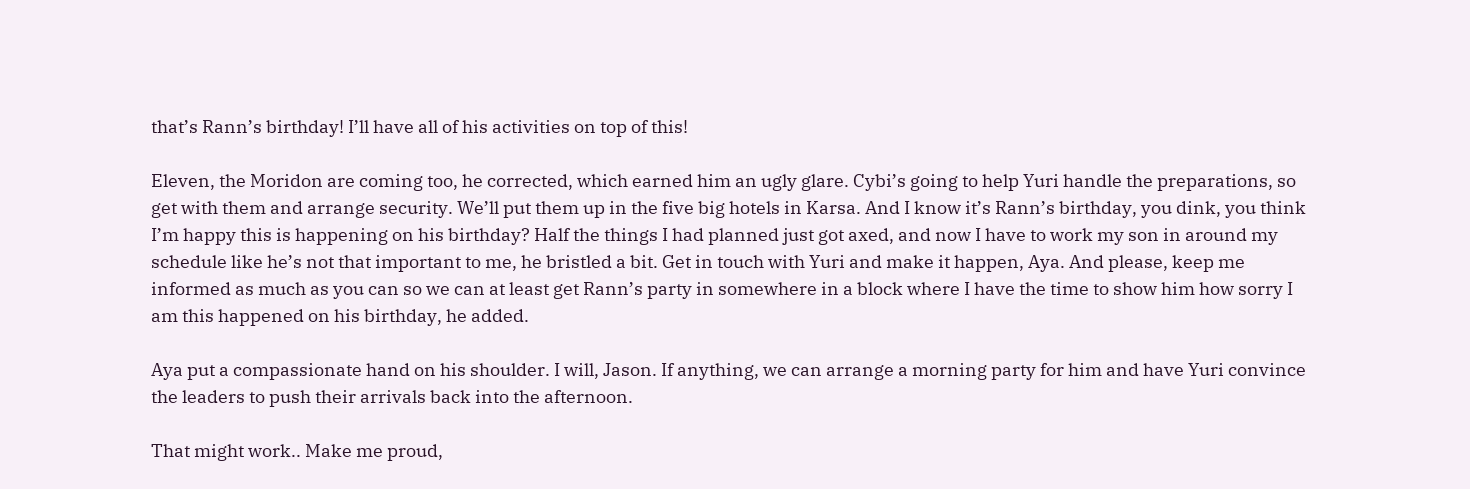that’s Rann’s birthday! I’ll have all of his activities on top of this!

Eleven, the Moridon are coming too, he corrected, which earned him an ugly glare. Cybi’s going to help Yuri handle the preparations, so get with them and arrange security. We’ll put them up in the five big hotels in Karsa. And I know it’s Rann’s birthday, you dink, you think I’m happy this is happening on his birthday? Half the things I had planned just got axed, and now I have to work my son in around my schedule like he’s not that important to me, he bristled a bit. Get in touch with Yuri and make it happen, Aya. And please, keep me informed as much as you can so we can at least get Rann’s party in somewhere in a block where I have the time to show him how sorry I am this happened on his birthday, he added.

Aya put a compassionate hand on his shoulder. I will, Jason. If anything, we can arrange a morning party for him and have Yuri convince the leaders to push their arrivals back into the afternoon.

That might work.. Make me proud,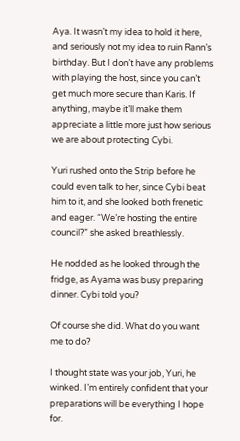Aya. It wasn’t my idea to hold it here, and seriously not my idea to ruin Rann’s birthday. But I don’t have any problems with playing the host, since you can’t get much more secure than Karis. If anything, maybe it’ll make them appreciate a little more just how serious we are about protecting Cybi.

Yuri rushed onto the Strip before he could even talk to her, since Cybi beat him to it, and she looked both frenetic and eager. “We’re hosting the entire council?” she asked breathlessly.

He nodded as he looked through the fridge, as Ayama was busy preparing dinner. Cybi told you?

Of course she did. What do you want me to do?

I thought state was your job, Yuri, he winked. I’m entirely confident that your preparations will be everything I hope for.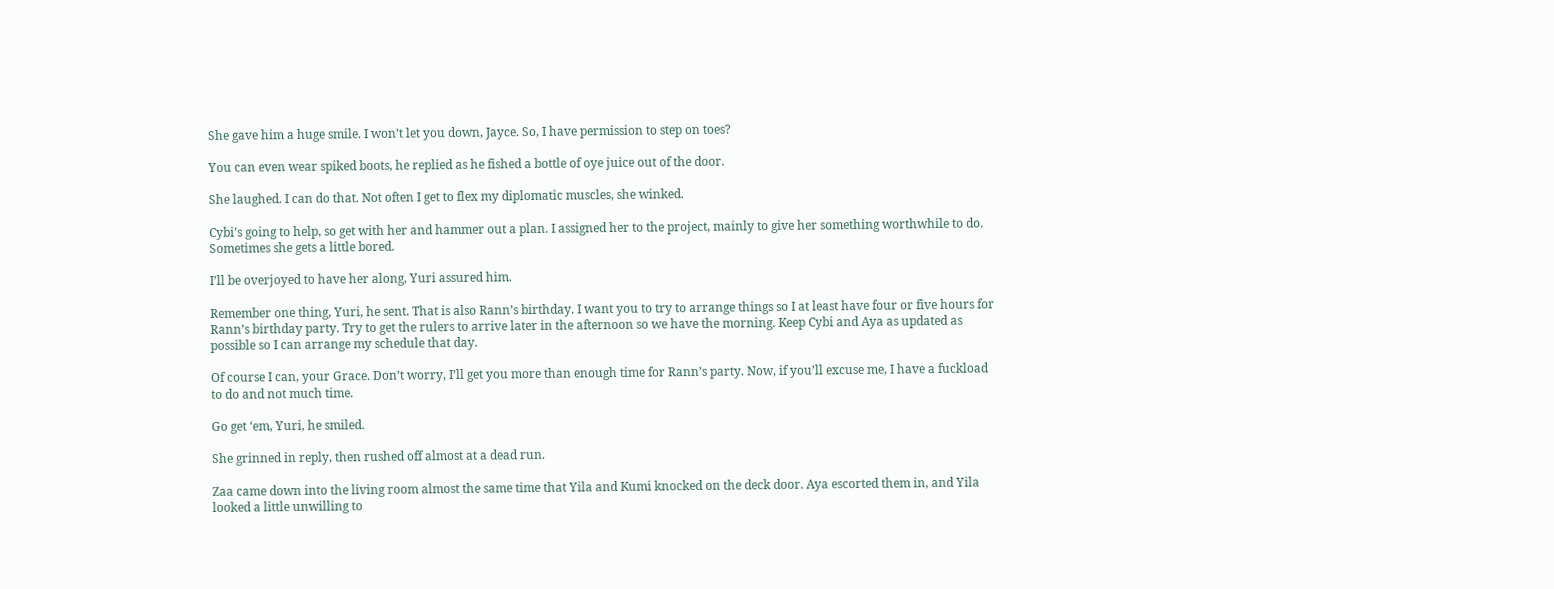She gave him a huge smile. I won’t let you down, Jayce. So, I have permission to step on toes?

You can even wear spiked boots, he replied as he fished a bottle of oye juice out of the door.

She laughed. I can do that. Not often I get to flex my diplomatic muscles, she winked.

Cybi’s going to help, so get with her and hammer out a plan. I assigned her to the project, mainly to give her something worthwhile to do. Sometimes she gets a little bored.

I’ll be overjoyed to have her along, Yuri assured him.

Remember one thing, Yuri, he sent. That is also Rann’s birthday. I want you to try to arrange things so I at least have four or five hours for Rann’s birthday party. Try to get the rulers to arrive later in the afternoon so we have the morning. Keep Cybi and Aya as updated as possible so I can arrange my schedule that day.

Of course I can, your Grace. Don’t worry, I’ll get you more than enough time for Rann’s party. Now, if you’ll excuse me, I have a fuckload to do and not much time.

Go get ‘em, Yuri, he smiled.

She grinned in reply, then rushed off almost at a dead run.

Zaa came down into the living room almost the same time that Yila and Kumi knocked on the deck door. Aya escorted them in, and Yila looked a little unwilling to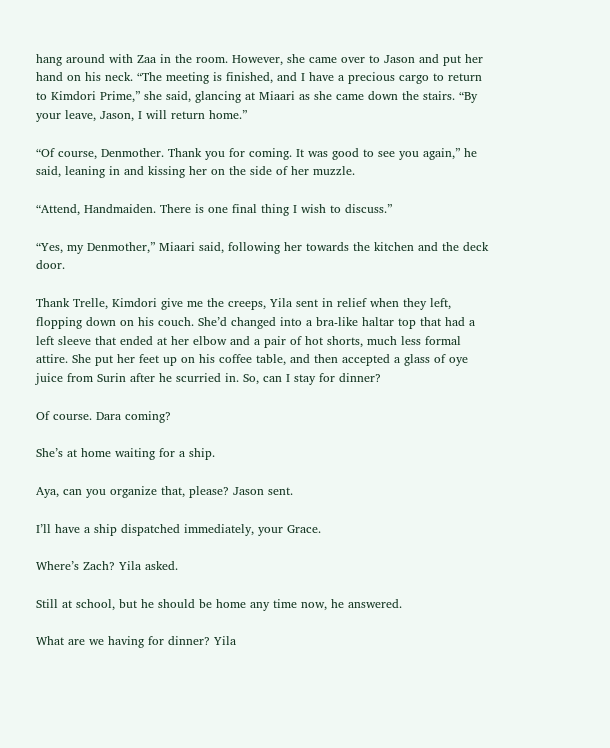hang around with Zaa in the room. However, she came over to Jason and put her hand on his neck. “The meeting is finished, and I have a precious cargo to return to Kimdori Prime,” she said, glancing at Miaari as she came down the stairs. “By your leave, Jason, I will return home.”

“Of course, Denmother. Thank you for coming. It was good to see you again,” he said, leaning in and kissing her on the side of her muzzle.

“Attend, Handmaiden. There is one final thing I wish to discuss.”

“Yes, my Denmother,” Miaari said, following her towards the kitchen and the deck door.

Thank Trelle, Kimdori give me the creeps, Yila sent in relief when they left, flopping down on his couch. She’d changed into a bra-like haltar top that had a left sleeve that ended at her elbow and a pair of hot shorts, much less formal attire. She put her feet up on his coffee table, and then accepted a glass of oye juice from Surin after he scurried in. So, can I stay for dinner?

Of course. Dara coming?

She’s at home waiting for a ship.

Aya, can you organize that, please? Jason sent.

I’ll have a ship dispatched immediately, your Grace.

Where’s Zach? Yila asked.

Still at school, but he should be home any time now, he answered.

What are we having for dinner? Yila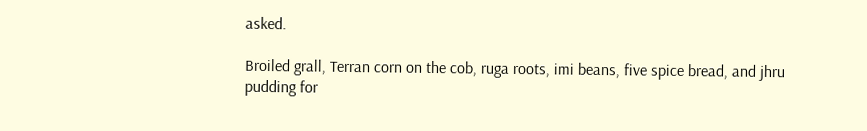asked.

Broiled grall, Terran corn on the cob, ruga roots, imi beans, five spice bread, and jhru pudding for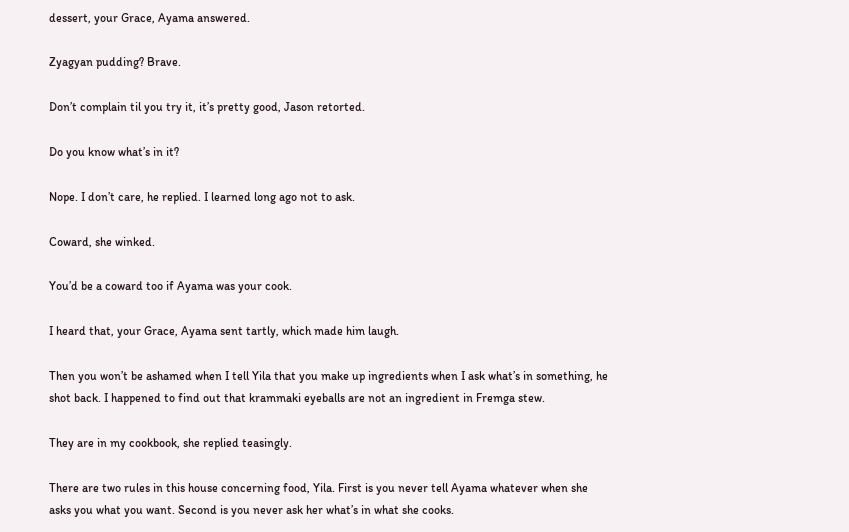dessert, your Grace, Ayama answered.

Zyagyan pudding? Brave.

Don’t complain til you try it, it’s pretty good, Jason retorted.

Do you know what’s in it?

Nope. I don’t care, he replied. I learned long ago not to ask.

Coward, she winked.

You’d be a coward too if Ayama was your cook.

I heard that, your Grace, Ayama sent tartly, which made him laugh.

Then you won’t be ashamed when I tell Yila that you make up ingredients when I ask what’s in something, he shot back. I happened to find out that krammaki eyeballs are not an ingredient in Fremga stew.

They are in my cookbook, she replied teasingly.

There are two rules in this house concerning food, Yila. First is you never tell Ayama whatever when she asks you what you want. Second is you never ask her what’s in what she cooks.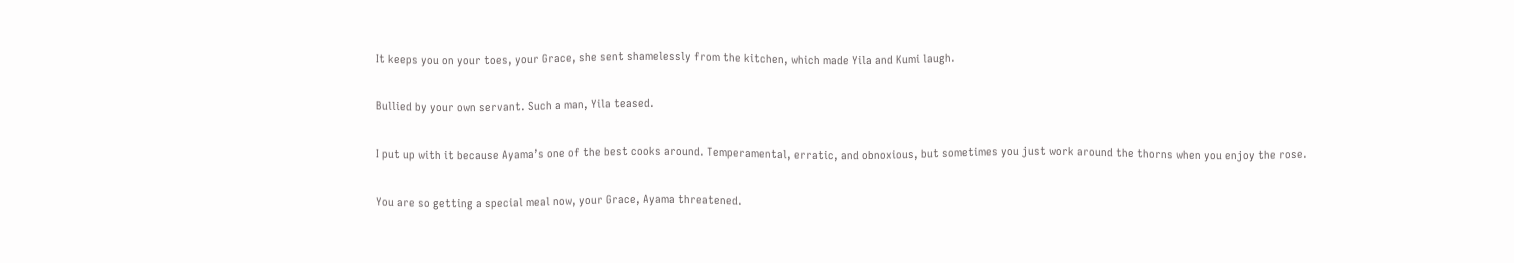It keeps you on your toes, your Grace, she sent shamelessly from the kitchen, which made Yila and Kumi laugh.

Bullied by your own servant. Such a man, Yila teased.

I put up with it because Ayama’s one of the best cooks around. Temperamental, erratic, and obnoxious, but sometimes you just work around the thorns when you enjoy the rose.

You are so getting a special meal now, your Grace, Ayama threatened.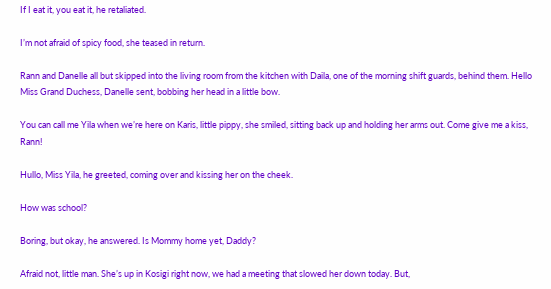If I eat it, you eat it, he retaliated.

I’m not afraid of spicy food, she teased in return.

Rann and Danelle all but skipped into the living room from the kitchen with Daila, one of the morning shift guards, behind them. Hello Miss Grand Duchess, Danelle sent, bobbing her head in a little bow.

You can call me Yila when we’re here on Karis, little pippy, she smiled, sitting back up and holding her arms out. Come give me a kiss, Rann!

Hullo, Miss Yila, he greeted, coming over and kissing her on the cheek.

How was school?

Boring, but okay, he answered. Is Mommy home yet, Daddy?

Afraid not, little man. She’s up in Kosigi right now, we had a meeting that slowed her down today. But,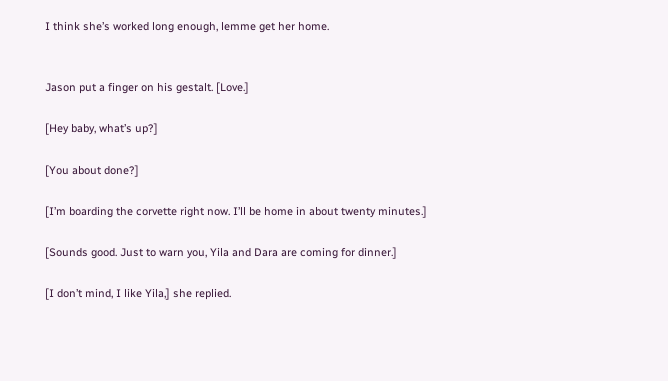I think she’s worked long enough, lemme get her home.


Jason put a finger on his gestalt. [Love.]

[Hey baby, what’s up?]

[You about done?]

[I’m boarding the corvette right now. I’ll be home in about twenty minutes.]

[Sounds good. Just to warn you, Yila and Dara are coming for dinner.]

[I don’t mind, I like Yila,] she replied.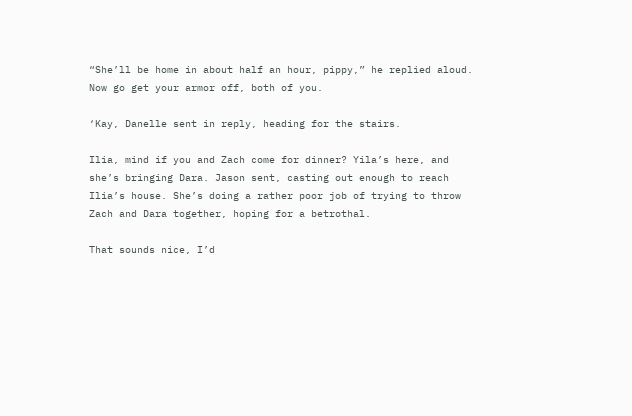“She’ll be home in about half an hour, pippy,” he replied aloud. Now go get your armor off, both of you.

‘Kay, Danelle sent in reply, heading for the stairs.

Ilia, mind if you and Zach come for dinner? Yila’s here, and she’s bringing Dara. Jason sent, casting out enough to reach Ilia’s house. She’s doing a rather poor job of trying to throw Zach and Dara together, hoping for a betrothal.

That sounds nice, I’d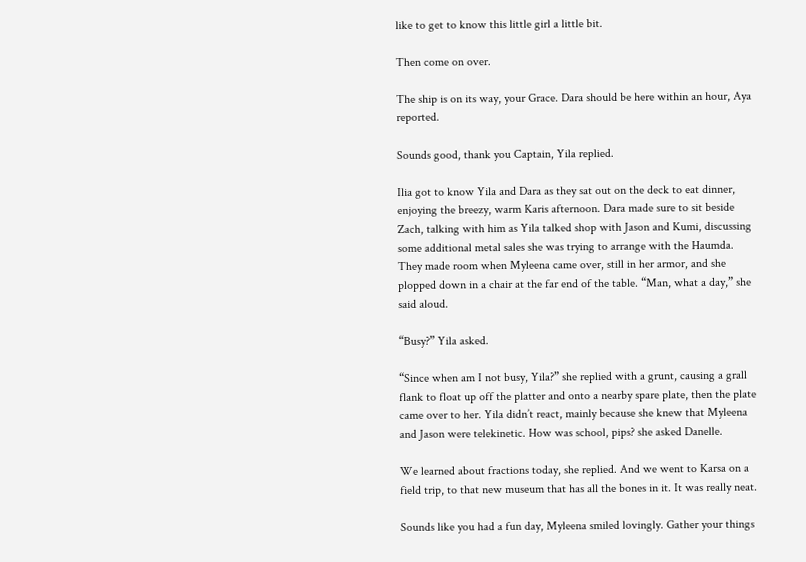like to get to know this little girl a little bit.

Then come on over.

The ship is on its way, your Grace. Dara should be here within an hour, Aya reported.

Sounds good, thank you Captain, Yila replied.

Ilia got to know Yila and Dara as they sat out on the deck to eat dinner, enjoying the breezy, warm Karis afternoon. Dara made sure to sit beside Zach, talking with him as Yila talked shop with Jason and Kumi, discussing some additional metal sales she was trying to arrange with the Haumda. They made room when Myleena came over, still in her armor, and she plopped down in a chair at the far end of the table. “Man, what a day,” she said aloud.

“Busy?” Yila asked.

“Since when am I not busy, Yila?” she replied with a grunt, causing a grall flank to float up off the platter and onto a nearby spare plate, then the plate came over to her. Yila didn’t react, mainly because she knew that Myleena and Jason were telekinetic. How was school, pips? she asked Danelle.

We learned about fractions today, she replied. And we went to Karsa on a field trip, to that new museum that has all the bones in it. It was really neat.

Sounds like you had a fun day, Myleena smiled lovingly. Gather your things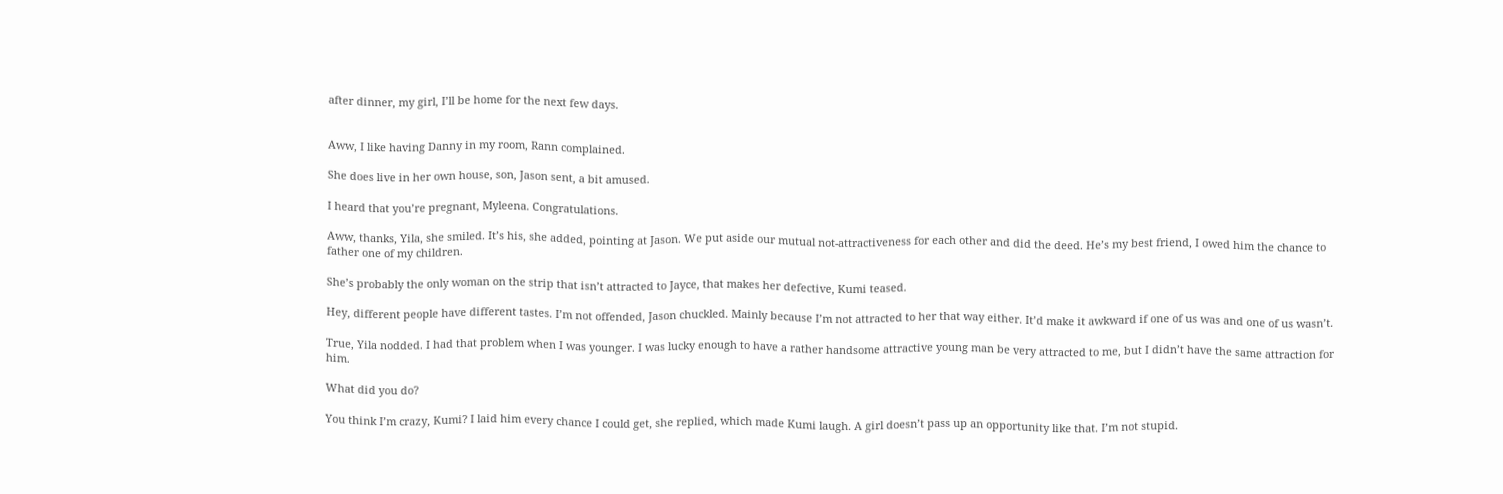after dinner, my girl, I’ll be home for the next few days.


Aww, I like having Danny in my room, Rann complained.

She does live in her own house, son, Jason sent, a bit amused.

I heard that you’re pregnant, Myleena. Congratulations.

Aww, thanks, Yila, she smiled. It’s his, she added, pointing at Jason. We put aside our mutual not-attractiveness for each other and did the deed. He’s my best friend, I owed him the chance to father one of my children.

She’s probably the only woman on the strip that isn’t attracted to Jayce, that makes her defective, Kumi teased.

Hey, different people have different tastes. I’m not offended, Jason chuckled. Mainly because I’m not attracted to her that way either. It’d make it awkward if one of us was and one of us wasn’t.

True, Yila nodded. I had that problem when I was younger. I was lucky enough to have a rather handsome attractive young man be very attracted to me, but I didn’t have the same attraction for him.

What did you do?

You think I’m crazy, Kumi? I laid him every chance I could get, she replied, which made Kumi laugh. A girl doesn’t pass up an opportunity like that. I’m not stupid.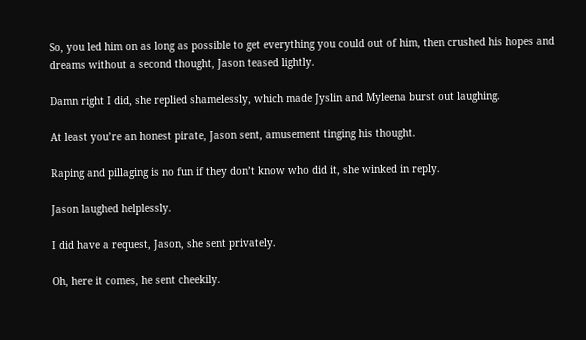So, you led him on as long as possible to get everything you could out of him, then crushed his hopes and dreams without a second thought, Jason teased lightly.

Damn right I did, she replied shamelessly, which made Jyslin and Myleena burst out laughing.

At least you’re an honest pirate, Jason sent, amusement tinging his thought.

Raping and pillaging is no fun if they don’t know who did it, she winked in reply.

Jason laughed helplessly.

I did have a request, Jason, she sent privately.

Oh, here it comes, he sent cheekily.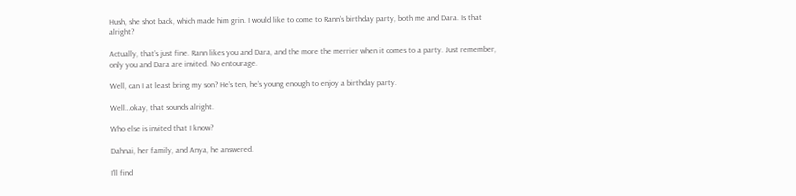Hush, she shot back, which made him grin. I would like to come to Rann’s birthday party, both me and Dara. Is that alright?

Actually, that’s just fine. Rann likes you and Dara, and the more the merrier when it comes to a party. Just remember, only you and Dara are invited. No entourage.

Well, can I at least bring my son? He’s ten, he’s young enough to enjoy a birthday party.

Well…okay, that sounds alright.

Who else is invited that I know?

Dahnai, her family, and Anya, he answered.

I’ll find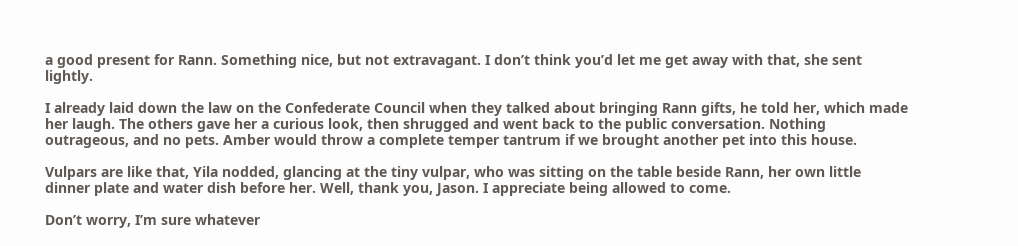a good present for Rann. Something nice, but not extravagant. I don’t think you’d let me get away with that, she sent lightly.

I already laid down the law on the Confederate Council when they talked about bringing Rann gifts, he told her, which made her laugh. The others gave her a curious look, then shrugged and went back to the public conversation. Nothing outrageous, and no pets. Amber would throw a complete temper tantrum if we brought another pet into this house.

Vulpars are like that, Yila nodded, glancing at the tiny vulpar, who was sitting on the table beside Rann, her own little dinner plate and water dish before her. Well, thank you, Jason. I appreciate being allowed to come.

Don’t worry, I’m sure whatever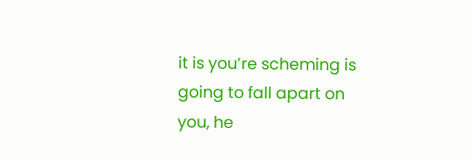it is you’re scheming is going to fall apart on you, he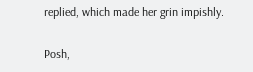replied, which made her grin impishly.

Posh,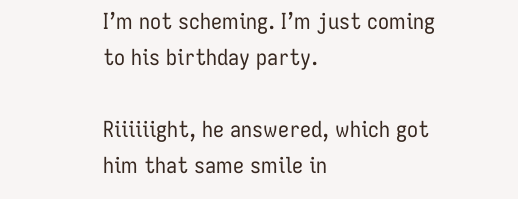I’m not scheming. I’m just coming to his birthday party.

Riiiiiight, he answered, which got him that same smile in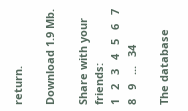return.

Download 1.9 Mb.

Share with your friends:
1   2   3   4   5   6   7   8   9   ...   34

The database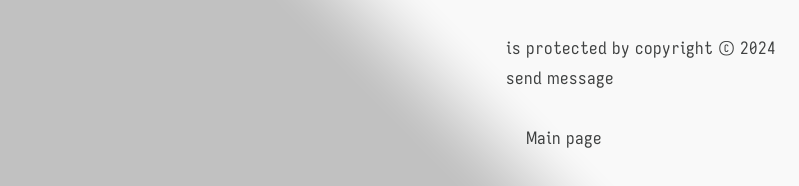is protected by copyright © 2024
send message

    Main page